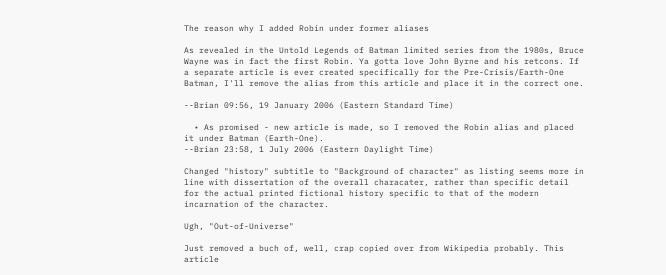The reason why I added Robin under former aliases

As revealed in the Untold Legends of Batman limited series from the 1980s, Bruce Wayne was in fact the first Robin. Ya gotta love John Byrne and his retcons. If a separate article is ever created specifically for the Pre-Crisis/Earth-One Batman, I'll remove the alias from this article and place it in the correct one.

--Brian 09:56, 19 January 2006 (Eastern Standard Time)

  • As promised - new article is made, so I removed the Robin alias and placed it under Batman (Earth-One).
--Brian 23:58, 1 July 2006 (Eastern Daylight Time)

Changed "history" subtitle to "Background of character" as listing seems more in line with dissertation of the overall characater, rather than specific detail for the actual printed fictional history specific to that of the modern incarnation of the character.

Ugh, "Out-of-Universe"

Just removed a buch of, well, crap copied over from Wikipedia probably. This article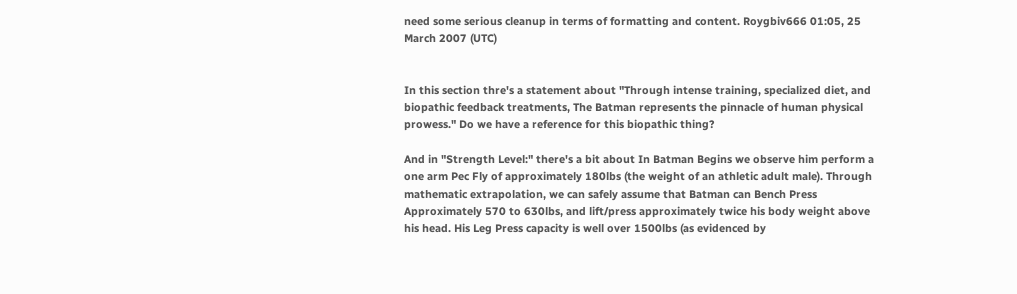need some serious cleanup in terms of formatting and content. Roygbiv666 01:05, 25 March 2007 (UTC)


In this section thre's a statement about "Through intense training, specialized diet, and biopathic feedback treatments, The Batman represents the pinnacle of human physical prowess." Do we have a reference for this biopathic thing?

And in "Strength Level:" there's a bit about In Batman Begins we observe him perform a one arm Pec Fly of approximately 180lbs (the weight of an athletic adult male). Through mathematic extrapolation, we can safely assume that Batman can Bench Press Approximately 570 to 630lbs, and lift/press approximately twice his body weight above his head. His Leg Press capacity is well over 1500lbs (as evidenced by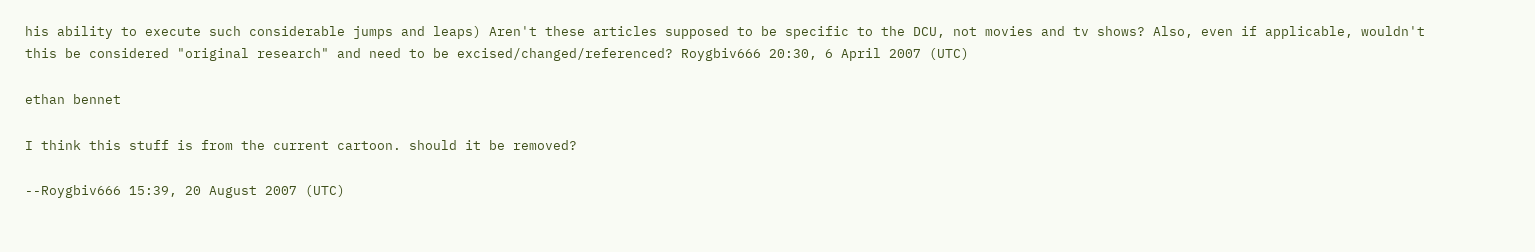his ability to execute such considerable jumps and leaps) Aren't these articles supposed to be specific to the DCU, not movies and tv shows? Also, even if applicable, wouldn't this be considered "original research" and need to be excised/changed/referenced? Roygbiv666 20:30, 6 April 2007 (UTC)

ethan bennet

I think this stuff is from the current cartoon. should it be removed?

--Roygbiv666 15:39, 20 August 2007 (UTC)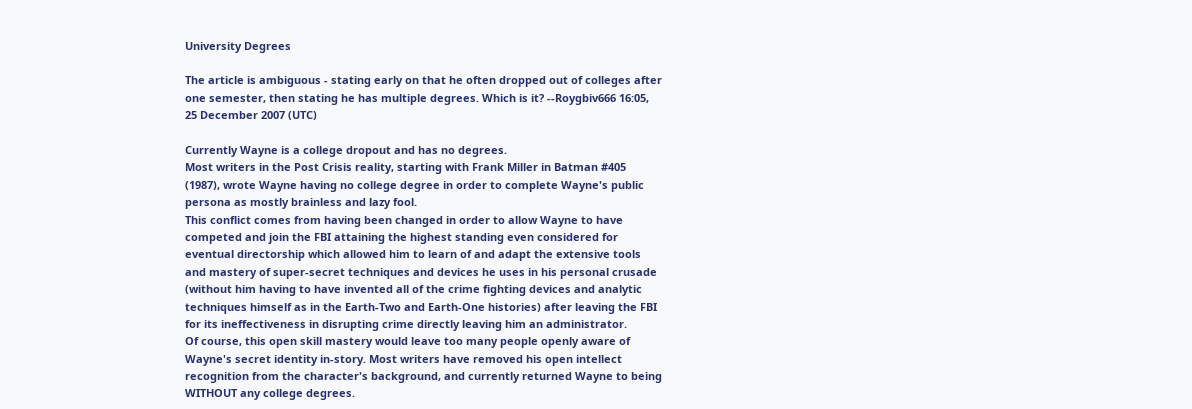University Degrees

The article is ambiguous - stating early on that he often dropped out of colleges after one semester, then stating he has multiple degrees. Which is it? --Roygbiv666 16:05, 25 December 2007 (UTC)

Currently Wayne is a college dropout and has no degrees.
Most writers in the Post Crisis reality, starting with Frank Miller in Batman #405 (1987), wrote Wayne having no college degree in order to complete Wayne's public persona as mostly brainless and lazy fool.
This conflict comes from having been changed in order to allow Wayne to have competed and join the FBI attaining the highest standing even considered for eventual directorship which allowed him to learn of and adapt the extensive tools and mastery of super-secret techniques and devices he uses in his personal crusade (without him having to have invented all of the crime fighting devices and analytic techniques himself as in the Earth-Two and Earth-One histories) after leaving the FBI for its ineffectiveness in disrupting crime directly leaving him an administrator.
Of course, this open skill mastery would leave too many people openly aware of Wayne's secret identity in-story. Most writers have removed his open intellect recognition from the character's background, and currently returned Wayne to being WITHOUT any college degrees.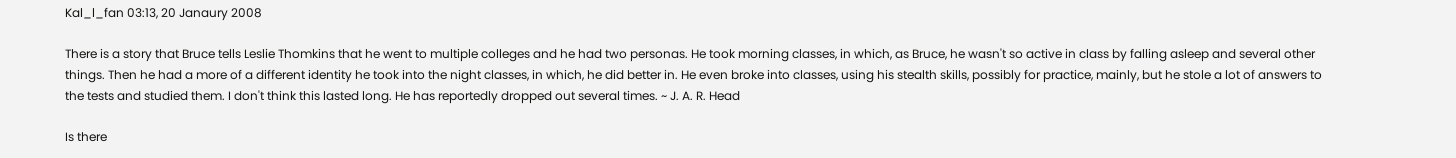Kal_l_fan 03:13, 20 Janaury 2008

There is a story that Bruce tells Leslie Thomkins that he went to multiple colleges and he had two personas. He took morning classes, in which, as Bruce, he wasn't so active in class by falling asleep and several other things. Then he had a more of a different identity he took into the night classes, in which, he did better in. He even broke into classes, using his stealth skills, possibly for practice, mainly, but he stole a lot of answers to the tests and studied them. I don't think this lasted long. He has reportedly dropped out several times. ~ J. A. R. Head

Is there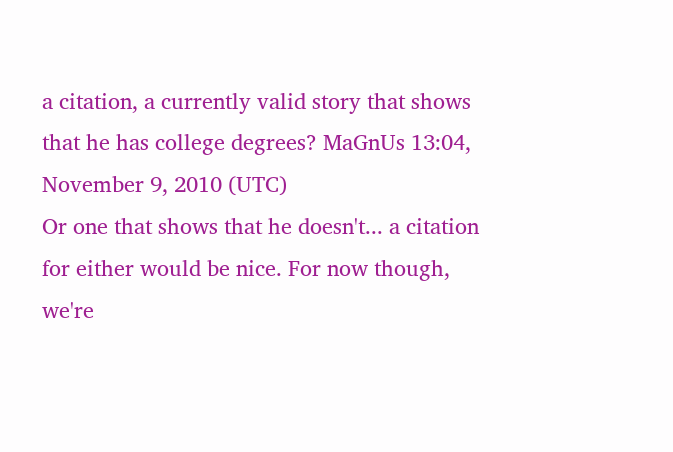a citation, a currently valid story that shows that he has college degrees? MaGnUs 13:04, November 9, 2010 (UTC)
Or one that shows that he doesn't... a citation for either would be nice. For now though, we're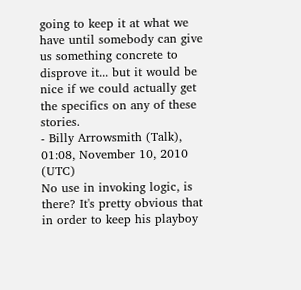going to keep it at what we have until somebody can give us something concrete to disprove it... but it would be nice if we could actually get the specifics on any of these stories.
- Billy Arrowsmith (Talk), 01:08, November 10, 2010 (UTC)
No use in invoking logic, is there? It's pretty obvious that in order to keep his playboy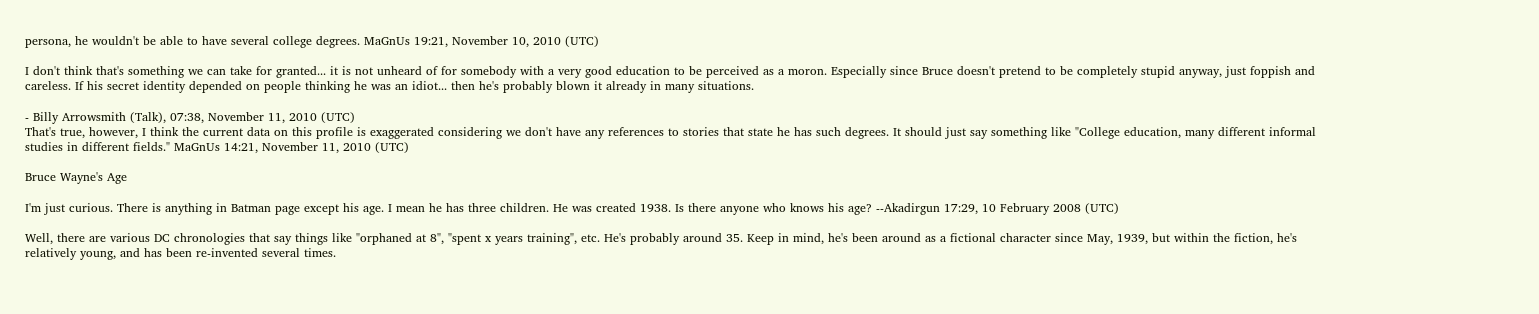persona, he wouldn't be able to have several college degrees. MaGnUs 19:21, November 10, 2010 (UTC)

I don't think that's something we can take for granted... it is not unheard of for somebody with a very good education to be perceived as a moron. Especially since Bruce doesn't pretend to be completely stupid anyway, just foppish and careless. If his secret identity depended on people thinking he was an idiot... then he's probably blown it already in many situations.

- Billy Arrowsmith (Talk), 07:38, November 11, 2010 (UTC)
That's true, however, I think the current data on this profile is exaggerated considering we don't have any references to stories that state he has such degrees. It should just say something like "College education, many different informal studies in different fields." MaGnUs 14:21, November 11, 2010 (UTC)

Bruce Wayne's Age

I'm just curious. There is anything in Batman page except his age. I mean he has three children. He was created 1938. Is there anyone who knows his age? --Akadirgun 17:29, 10 February 2008 (UTC)

Well, there are various DC chronologies that say things like "orphaned at 8", "spent x years training", etc. He's probably around 35. Keep in mind, he's been around as a fictional character since May, 1939, but within the fiction, he's relatively young, and has been re-invented several times.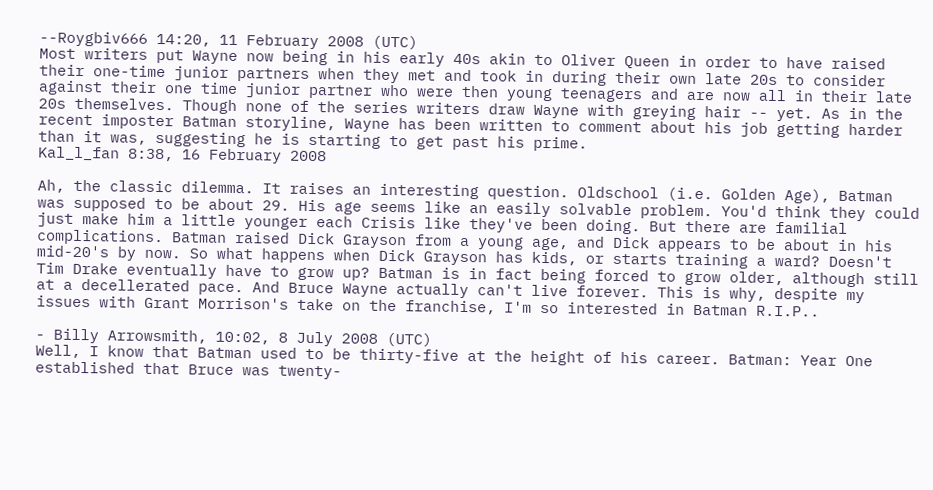--Roygbiv666 14:20, 11 February 2008 (UTC)
Most writers put Wayne now being in his early 40s akin to Oliver Queen in order to have raised their one-time junior partners when they met and took in during their own late 20s to consider against their one time junior partner who were then young teenagers and are now all in their late 20s themselves. Though none of the series writers draw Wayne with greying hair -- yet. As in the recent imposter Batman storyline, Wayne has been written to comment about his job getting harder than it was, suggesting he is starting to get past his prime.
Kal_l_fan 8:38, 16 February 2008

Ah, the classic dilemma. It raises an interesting question. Oldschool (i.e. Golden Age), Batman was supposed to be about 29. His age seems like an easily solvable problem. You'd think they could just make him a little younger each Crisis like they've been doing. But there are familial complications. Batman raised Dick Grayson from a young age, and Dick appears to be about in his mid-20's by now. So what happens when Dick Grayson has kids, or starts training a ward? Doesn't Tim Drake eventually have to grow up? Batman is in fact being forced to grow older, although still at a decellerated pace. And Bruce Wayne actually can't live forever. This is why, despite my issues with Grant Morrison's take on the franchise, I'm so interested in Batman R.I.P..

- Billy Arrowsmith, 10:02, 8 July 2008 (UTC)
Well, I know that Batman used to be thirty-five at the height of his career. Batman: Year One established that Bruce was twenty-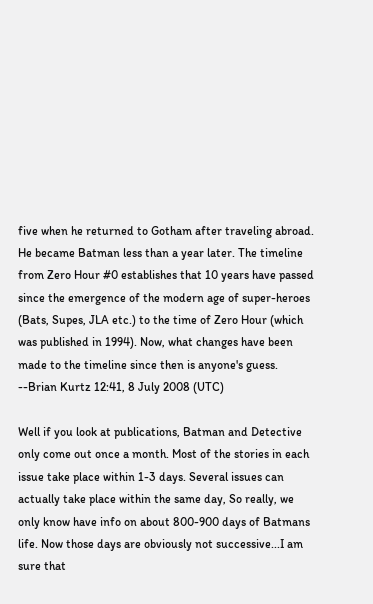five when he returned to Gotham after traveling abroad. He became Batman less than a year later. The timeline from Zero Hour #0 establishes that 10 years have passed since the emergence of the modern age of super-heroes (Bats, Supes, JLA etc.) to the time of Zero Hour (which was published in 1994). Now, what changes have been made to the timeline since then is anyone's guess. --Brian Kurtz 12:41, 8 July 2008 (UTC)

Well if you look at publications, Batman and Detective only come out once a month. Most of the stories in each issue take place within 1-3 days. Several issues can actually take place within the same day, So really, we only know have info on about 800-900 days of Batmans life. Now those days are obviously not successive...I am sure that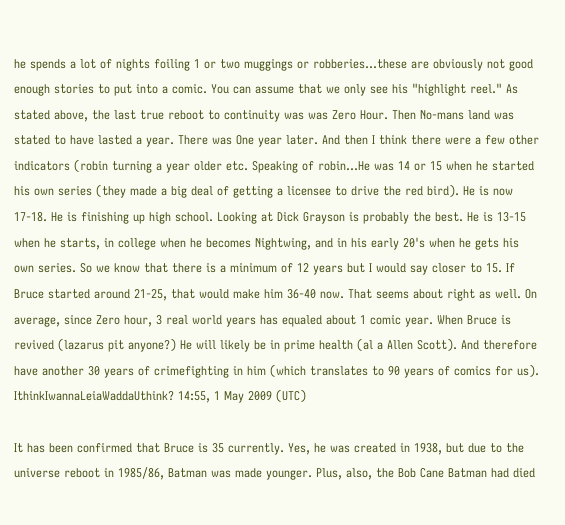he spends a lot of nights foiling 1 or two muggings or robberies...these are obviously not good enough stories to put into a comic. You can assume that we only see his "highlight reel." As stated above, the last true reboot to continuity was was Zero Hour. Then No-mans land was stated to have lasted a year. There was One year later. And then I think there were a few other indicators (robin turning a year older etc. Speaking of robin...He was 14 or 15 when he started his own series (they made a big deal of getting a licensee to drive the red bird). He is now 17-18. He is finishing up high school. Looking at Dick Grayson is probably the best. He is 13-15 when he starts, in college when he becomes Nightwing, and in his early 20's when he gets his own series. So we know that there is a minimum of 12 years but I would say closer to 15. If Bruce started around 21-25, that would make him 36-40 now. That seems about right as well. On average, since Zero hour, 3 real world years has equaled about 1 comic year. When Bruce is revived (lazarus pit anyone?) He will likely be in prime health (al a Allen Scott). And therefore have another 30 years of crimefighting in him (which translates to 90 years of comics for us). IthinkIwannaLeiaWaddaUthink? 14:55, 1 May 2009 (UTC)

It has been confirmed that Bruce is 35 currently. Yes, he was created in 1938, but due to the universe reboot in 1985/86, Batman was made younger. Plus, also, the Bob Cane Batman had died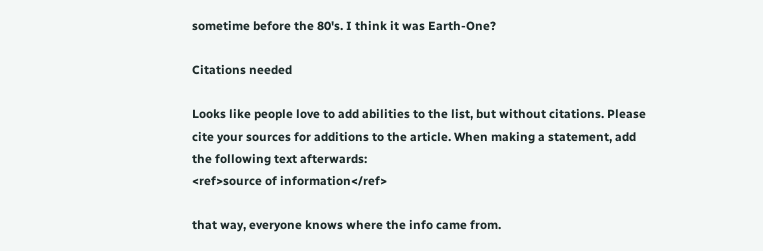sometime before the 80's. I think it was Earth-One?

Citations needed

Looks like people love to add abilities to the list, but without citations. Please cite your sources for additions to the article. When making a statement, add the following text afterwards:
<ref>source of information</ref>

that way, everyone knows where the info came from.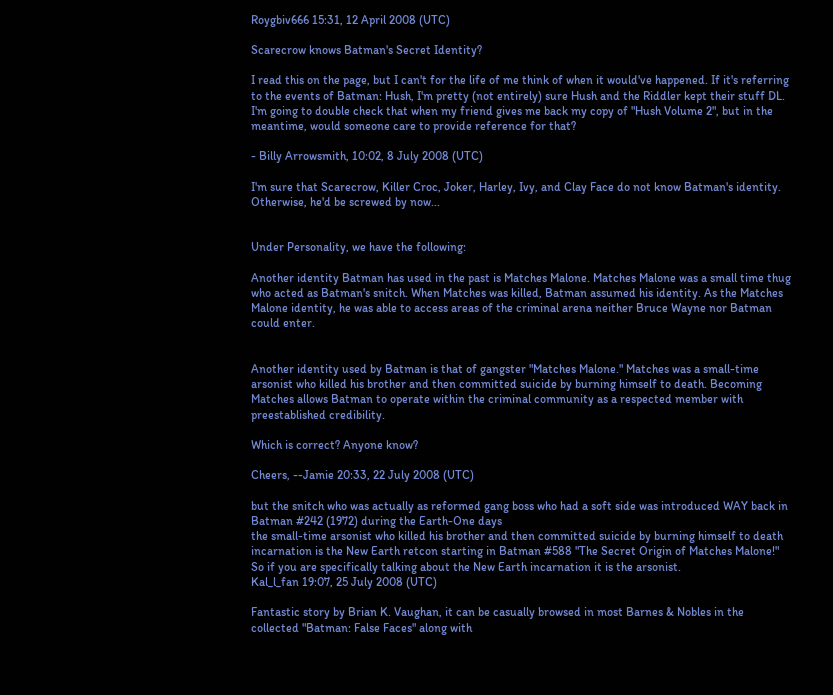Roygbiv666 15:31, 12 April 2008 (UTC)

Scarecrow knows Batman's Secret Identity?

I read this on the page, but I can't for the life of me think of when it would've happened. If it's referring to the events of Batman: Hush, I'm pretty (not entirely) sure Hush and the Riddler kept their stuff DL. I'm going to double check that when my friend gives me back my copy of "Hush Volume 2", but in the meantime, would someone care to provide reference for that?

- Billy Arrowsmith, 10:02, 8 July 2008 (UTC)

I'm sure that Scarecrow, Killer Croc, Joker, Harley, Ivy, and Clay Face do not know Batman's identity. Otherwise, he'd be screwed by now...


Under Personality, we have the following:

Another identity Batman has used in the past is Matches Malone. Matches Malone was a small time thug who acted as Batman's snitch. When Matches was killed, Batman assumed his identity. As the Matches Malone identity, he was able to access areas of the criminal arena neither Bruce Wayne nor Batman could enter.


Another identity used by Batman is that of gangster "Matches Malone." Matches was a small-time arsonist who killed his brother and then committed suicide by burning himself to death. Becoming Matches allows Batman to operate within the criminal community as a respected member with preestablished credibility.

Which is correct? Anyone know?

Cheers, --Jamie 20:33, 22 July 2008 (UTC)

but the snitch who was actually as reformed gang boss who had a soft side was introduced WAY back in Batman #242 (1972) during the Earth-One days
the small-time arsonist who killed his brother and then committed suicide by burning himself to death incarnation is the New Earth retcon starting in Batman #588 "The Secret Origin of Matches Malone!"
So if you are specifically talking about the New Earth incarnation it is the arsonist.
Kal_l_fan 19:07, 25 July 2008 (UTC)

Fantastic story by Brian K. Vaughan, it can be casually browsed in most Barnes & Nobles in the collected "Batman: False Faces" along with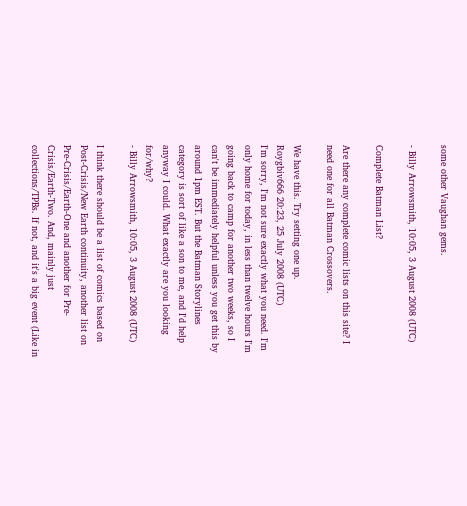some other Vaughan gems.

- Billy Arrowsmith, 10:05, 3 August 2008 (UTC)

Complete Batman List?

Are there any complete comic lists on this site? I need one for all Batman Crossovers.

We have this. Try setting one up.
Roygbiv666 20:23, 25 July 2008 (UTC)
I'm sorry, I'm not sure exactly what you need. I'm only home for today, in less than twelve hours I'm going back to camp for another two weeks, so I can't be immediately helpful unless you get this by around 1pm EST. But the Batman Storylines category is sort of like a son to me, and I'd help anyway I could. What exactly are you looking for/why?
- Billy Arrowsmith, 10:05, 3 August 2008 (UTC)

I think there should be a list of comics based on Post-Crisis/New Earth continuity, another list on Pre-Crisis/Earth-One and another for Pre-Crisis/Earth-Two. And, mainly just collections/TPBs. If not, and it's a big event (Like in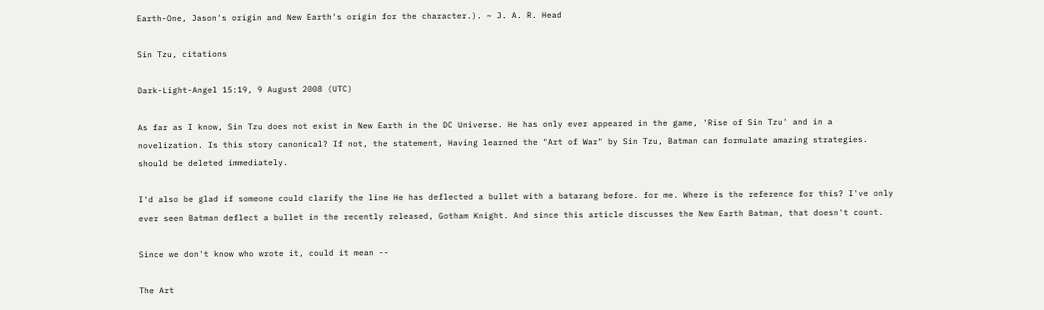Earth-One, Jason's origin and New Earth's origin for the character.). ~ J. A. R. Head

Sin Tzu, citations

Dark-Light-Angel 15:19, 9 August 2008 (UTC)

As far as I know, Sin Tzu does not exist in New Earth in the DC Universe. He has only ever appeared in the game, 'Rise of Sin Tzu' and in a novelization. Is this story canonical? If not, the statement, Having learned the "Art of War" by Sin Tzu, Batman can formulate amazing strategies. should be deleted immediately.

I'd also be glad if someone could clarify the line He has deflected a bullet with a batarang before. for me. Where is the reference for this? I've only ever seen Batman deflect a bullet in the recently released, Gotham Knight. And since this article discusses the New Earth Batman, that doesn't count.

Since we don't know who wrote it, could it mean --

The Art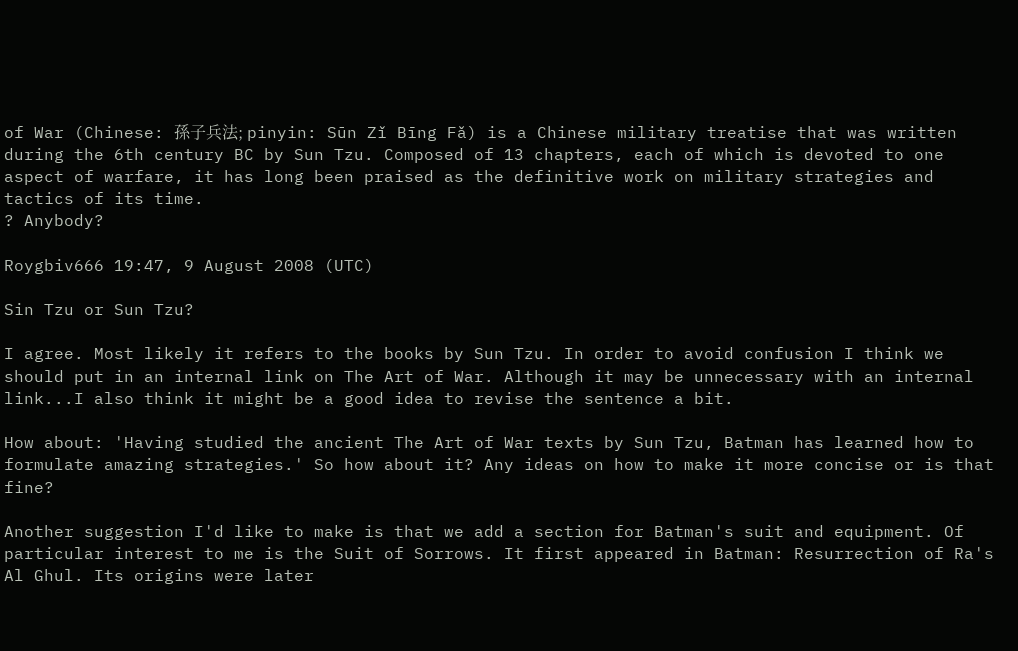of War (Chinese: 孫子兵法; pinyin: Sūn Zǐ Bīng Fǎ) is a Chinese military treatise that was written during the 6th century BC by Sun Tzu. Composed of 13 chapters, each of which is devoted to one aspect of warfare, it has long been praised as the definitive work on military strategies and tactics of its time.
? Anybody?

Roygbiv666 19:47, 9 August 2008 (UTC)

Sin Tzu or Sun Tzu?

I agree. Most likely it refers to the books by Sun Tzu. In order to avoid confusion I think we should put in an internal link on The Art of War. Although it may be unnecessary with an internal link...I also think it might be a good idea to revise the sentence a bit.

How about: 'Having studied the ancient The Art of War texts by Sun Tzu, Batman has learned how to formulate amazing strategies.' So how about it? Any ideas on how to make it more concise or is that fine?

Another suggestion I'd like to make is that we add a section for Batman's suit and equipment. Of particular interest to me is the Suit of Sorrows. It first appeared in Batman: Resurrection of Ra's Al Ghul. Its origins were later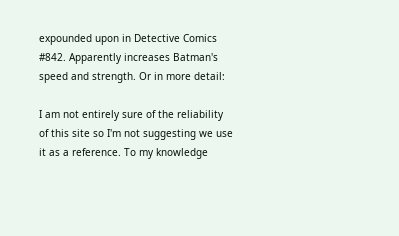expounded upon in Detective Comics #842. Apparently increases Batman's speed and strength. Or in more detail:

I am not entirely sure of the reliability of this site so I'm not suggesting we use it as a reference. To my knowledge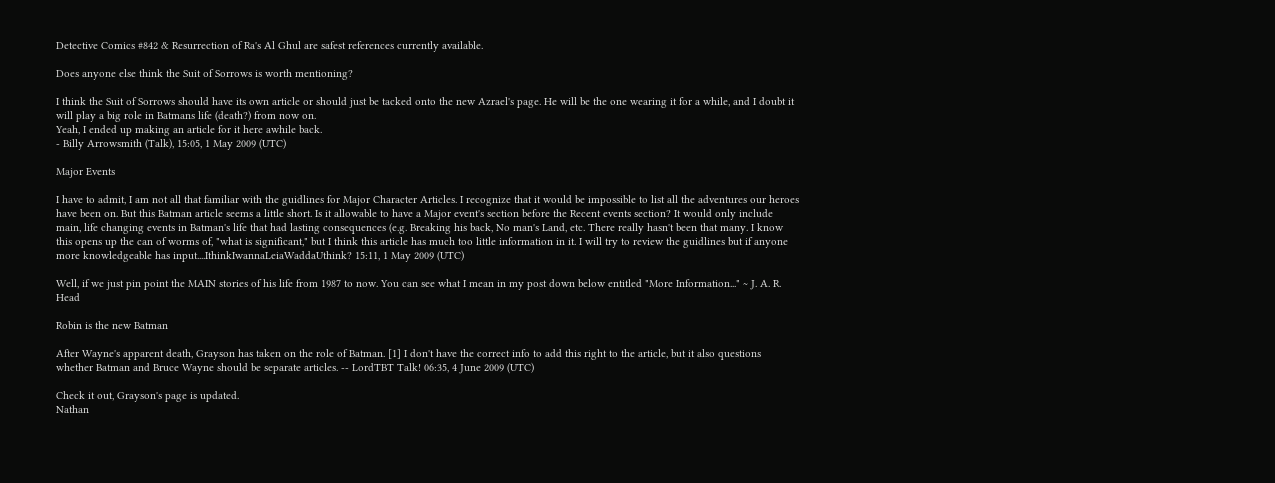Detective Comics #842 & Resurrection of Ra's Al Ghul are safest references currently available.

Does anyone else think the Suit of Sorrows is worth mentioning?

I think the Suit of Sorrows should have its own article or should just be tacked onto the new Azrael's page. He will be the one wearing it for a while, and I doubt it will play a big role in Batmans life (death?) from now on.
Yeah, I ended up making an article for it here awhile back.
- Billy Arrowsmith (Talk), 15:05, 1 May 2009 (UTC)

Major Events

I have to admit, I am not all that familiar with the guidlines for Major Character Articles. I recognize that it would be impossible to list all the adventures our heroes have been on. But this Batman article seems a little short. Is it allowable to have a Major event's section before the Recent events section? It would only include main, life changing events in Batman's life that had lasting consequences (e.g. Breaking his back, No man's Land, etc. There really hasn't been that many. I know this opens up the can of worms of, "what is significant," but I think this article has much too little information in it. I will try to review the guidlines but if anyone more knowledgeable has input....IthinkIwannaLeiaWaddaUthink? 15:11, 1 May 2009 (UTC)

Well, if we just pin point the MAIN stories of his life from 1987 to now. You can see what I mean in my post down below entitled "More Information..." ~ J. A. R. Head

Robin is the new Batman

After Wayne's apparent death, Grayson has taken on the role of Batman. [1] I don't have the correct info to add this right to the article, but it also questions whether Batman and Bruce Wayne should be separate articles. -- LordTBT Talk! 06:35, 4 June 2009 (UTC)

Check it out, Grayson's page is updated.
Nathan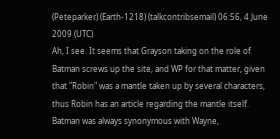(Peteparker) (Earth-1218) (talkcontribsemail) 06:56, 4 June 2009 (UTC)
Ah, I see. It seems that Grayson taking on the role of Batman screws up the site, and WP for that matter, given that "Robin" was a mantle taken up by several characters, thus Robin has an article regarding the mantle itself. Batman was always synonymous with Wayne,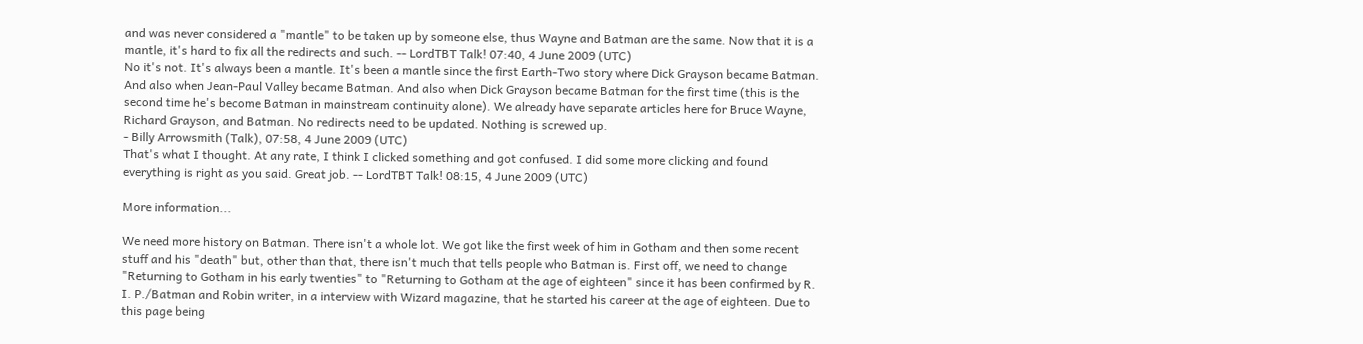and was never considered a "mantle" to be taken up by someone else, thus Wayne and Batman are the same. Now that it is a mantle, it's hard to fix all the redirects and such. -- LordTBT Talk! 07:40, 4 June 2009 (UTC)
No it's not. It's always been a mantle. It's been a mantle since the first Earth-Two story where Dick Grayson became Batman. And also when Jean-Paul Valley became Batman. And also when Dick Grayson became Batman for the first time (this is the second time he's become Batman in mainstream continuity alone). We already have separate articles here for Bruce Wayne, Richard Grayson, and Batman. No redirects need to be updated. Nothing is screwed up.
- Billy Arrowsmith (Talk), 07:58, 4 June 2009 (UTC)
That's what I thought. At any rate, I think I clicked something and got confused. I did some more clicking and found everything is right as you said. Great job. -- LordTBT Talk! 08:15, 4 June 2009 (UTC)

More information...

We need more history on Batman. There isn't a whole lot. We got like the first week of him in Gotham and then some recent stuff and his "death" but, other than that, there isn't much that tells people who Batman is. First off, we need to change "Returning to Gotham in his early twenties" to "Returning to Gotham at the age of eighteen" since it has been confirmed by R. I. P./Batman and Robin writer, in a interview with Wizard magazine, that he started his career at the age of eighteen. Due to this page being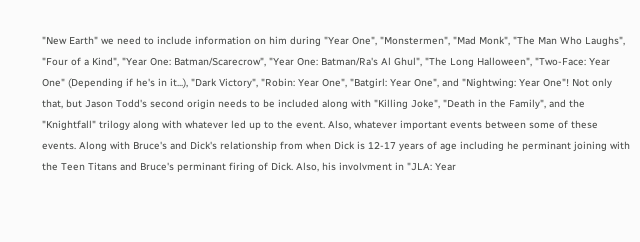"New Earth" we need to include information on him during "Year One", "Monstermen", "Mad Monk", "The Man Who Laughs", "Four of a Kind", "Year One: Batman/Scarecrow", "Year One: Batman/Ra's Al Ghul", "The Long Halloween", "Two-Face: Year One" (Depending if he's in it...), "Dark Victory", "Robin: Year One", "Batgirl: Year One", and "Nightwing: Year One"! Not only that, but Jason Todd's second origin needs to be included along with "Killing Joke", "Death in the Family", and the "Knightfall" trilogy along with whatever led up to the event. Also, whatever important events between some of these events. Along with Bruce's and Dick's relationship from when Dick is 12-17 years of age including he perminant joining with the Teen Titans and Bruce's perminant firing of Dick. Also, his involvment in "JLA: Year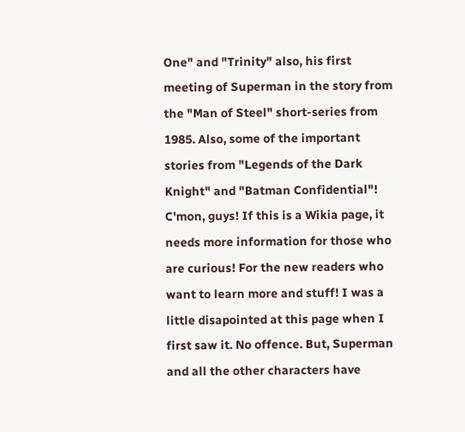One" and "Trinity" also, his first meeting of Superman in the story from the "Man of Steel" short-series from 1985. Also, some of the important stories from "Legends of the Dark Knight" and "Batman Confidential"! C'mon, guys! If this is a Wikia page, it needs more information for those who are curious! For the new readers who want to learn more and stuff! I was a little disapointed at this page when I first saw it. No offence. But, Superman and all the other characters have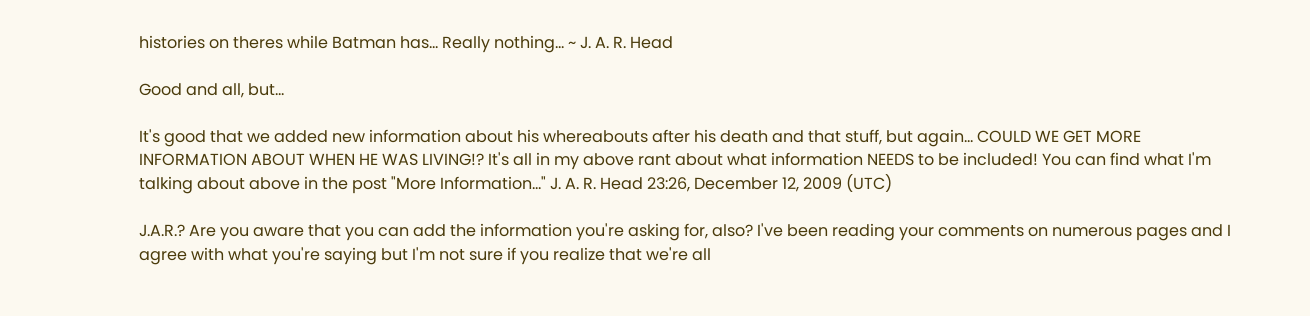histories on theres while Batman has... Really nothing... ~ J. A. R. Head

Good and all, but...

It's good that we added new information about his whereabouts after his death and that stuff, but again... COULD WE GET MORE INFORMATION ABOUT WHEN HE WAS LIVING!? It's all in my above rant about what information NEEDS to be included! You can find what I'm talking about above in the post "More Information..." J. A. R. Head 23:26, December 12, 2009 (UTC)

J.A.R.? Are you aware that you can add the information you're asking for, also? I've been reading your comments on numerous pages and I agree with what you're saying but I'm not sure if you realize that we're all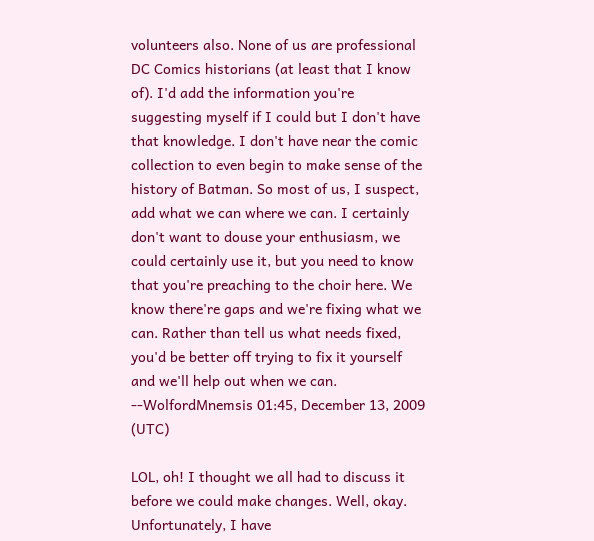volunteers also. None of us are professional DC Comics historians (at least that I know of). I'd add the information you're suggesting myself if I could but I don't have that knowledge. I don't have near the comic collection to even begin to make sense of the history of Batman. So most of us, I suspect, add what we can where we can. I certainly don't want to douse your enthusiasm, we could certainly use it, but you need to know that you're preaching to the choir here. We know there're gaps and we're fixing what we can. Rather than tell us what needs fixed, you'd be better off trying to fix it yourself and we'll help out when we can. --WolfordMnemsis 01:45, December 13, 2009 (UTC)

LOL, oh! I thought we all had to discuss it before we could make changes. Well, okay. Unfortunately, I have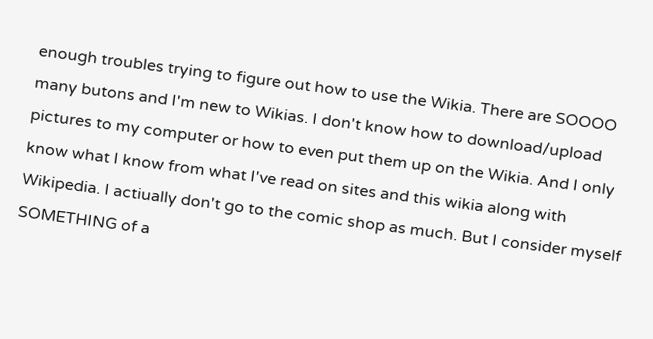enough troubles trying to figure out how to use the Wikia. There are SOOOO many butons and I'm new to Wikias. I don't know how to download/upload pictures to my computer or how to even put them up on the Wikia. And I only know what I know from what I've read on sites and this wikia along with Wikipedia. I actiually don't go to the comic shop as much. But I consider myself SOMETHING of a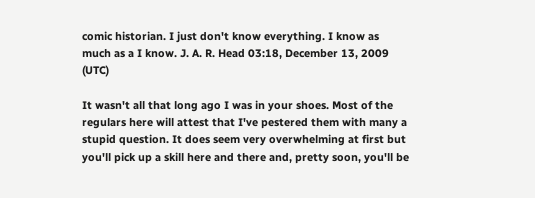comic historian. I just don't know everything. I know as much as a I know. J. A. R. Head 03:18, December 13, 2009 (UTC)

It wasn't all that long ago I was in your shoes. Most of the regulars here will attest that I've pestered them with many a stupid question. It does seem very overwhelming at first but you'll pick up a skill here and there and, pretty soon, you'll be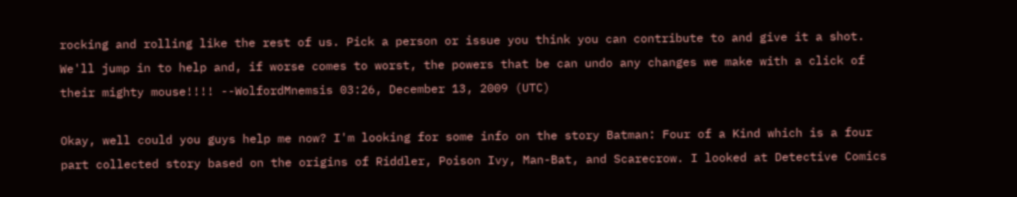rocking and rolling like the rest of us. Pick a person or issue you think you can contribute to and give it a shot. We'll jump in to help and, if worse comes to worst, the powers that be can undo any changes we make with a click of their mighty mouse!!!! --WolfordMnemsis 03:26, December 13, 2009 (UTC)

Okay, well could you guys help me now? I'm looking for some info on the story Batman: Four of a Kind which is a four part collected story based on the origins of Riddler, Poison Ivy, Man-Bat, and Scarecrow. I looked at Detective Comics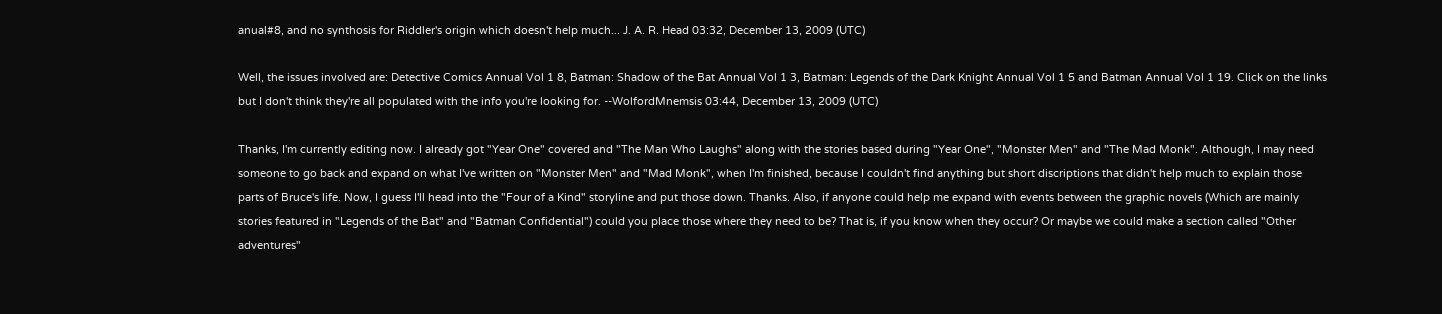anual#8, and no synthosis for Riddler's origin which doesn't help much... J. A. R. Head 03:32, December 13, 2009 (UTC)

Well, the issues involved are: Detective Comics Annual Vol 1 8, Batman: Shadow of the Bat Annual Vol 1 3, Batman: Legends of the Dark Knight Annual Vol 1 5 and Batman Annual Vol 1 19. Click on the links but I don't think they're all populated with the info you're looking for. --WolfordMnemsis 03:44, December 13, 2009 (UTC)

Thanks, I'm currently editing now. I already got "Year One" covered and "The Man Who Laughs" along with the stories based during "Year One", "Monster Men" and "The Mad Monk". Although, I may need someone to go back and expand on what I've written on "Monster Men" and "Mad Monk", when I'm finished, because I couldn't find anything but short discriptions that didn't help much to explain those parts of Bruce's life. Now, I guess I'll head into the "Four of a Kind" storyline and put those down. Thanks. Also, if anyone could help me expand with events between the graphic novels (Which are mainly stories featured in "Legends of the Bat" and "Batman Confidential") could you place those where they need to be? That is, if you know when they occur? Or maybe we could make a section called "Other adventures"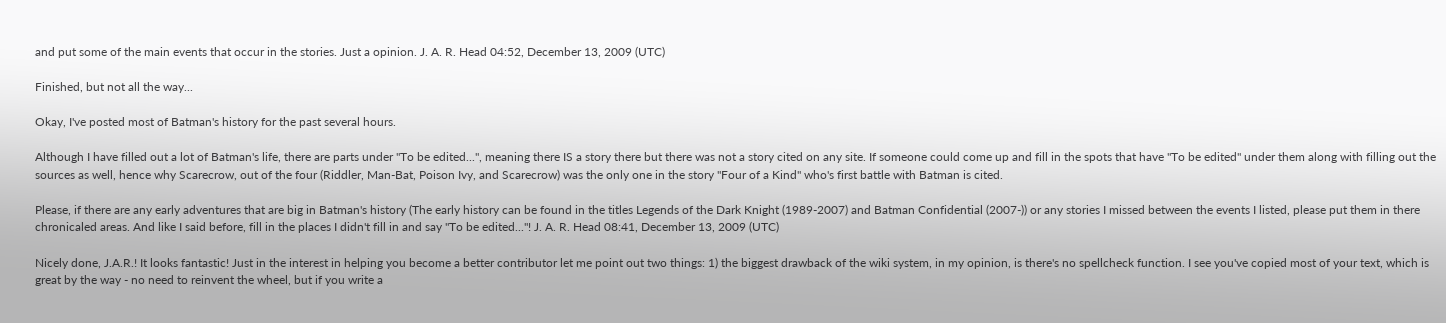and put some of the main events that occur in the stories. Just a opinion. J. A. R. Head 04:52, December 13, 2009 (UTC)

Finished, but not all the way...

Okay, I've posted most of Batman's history for the past several hours.

Although I have filled out a lot of Batman's life, there are parts under "To be edited...", meaning there IS a story there but there was not a story cited on any site. If someone could come up and fill in the spots that have "To be edited" under them along with filling out the sources as well, hence why Scarecrow, out of the four (Riddler, Man-Bat, Poison Ivy, and Scarecrow) was the only one in the story "Four of a Kind" who's first battle with Batman is cited.

Please, if there are any early adventures that are big in Batman's history (The early history can be found in the titles Legends of the Dark Knight (1989-2007) and Batman Confidential (2007-)) or any stories I missed between the events I listed, please put them in there chronicaled areas. And like I said before, fill in the places I didn't fill in and say "To be edited..."! J. A. R. Head 08:41, December 13, 2009 (UTC)

Nicely done, J.A.R.! It looks fantastic! Just in the interest in helping you become a better contributor let me point out two things: 1) the biggest drawback of the wiki system, in my opinion, is there's no spellcheck function. I see you've copied most of your text, which is great by the way - no need to reinvent the wheel, but if you write a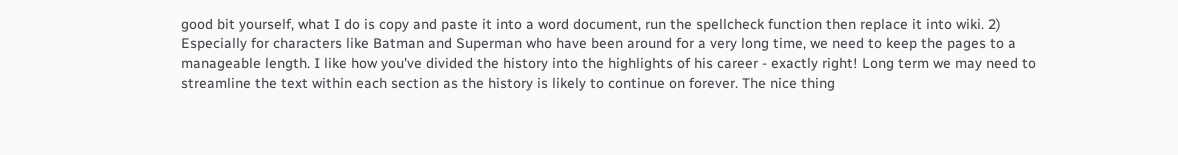good bit yourself, what I do is copy and paste it into a word document, run the spellcheck function then replace it into wiki. 2) Especially for characters like Batman and Superman who have been around for a very long time, we need to keep the pages to a manageable length. I like how you've divided the history into the highlights of his career - exactly right! Long term we may need to streamline the text within each section as the history is likely to continue on forever. The nice thing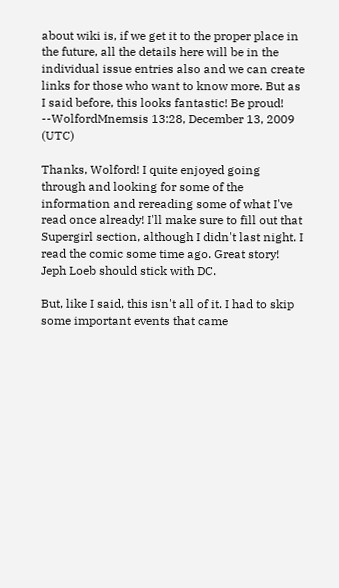about wiki is, if we get it to the proper place in the future, all the details here will be in the individual issue entries also and we can create links for those who want to know more. But as I said before, this looks fantastic! Be proud! --WolfordMnemsis 13:28, December 13, 2009 (UTC)

Thanks, Wolford! I quite enjoyed going through and looking for some of the information and rereading some of what I've read once already! I'll make sure to fill out that Supergirl section, although I didn't last night. I read the comic some time ago. Great story! Jeph Loeb should stick with DC.

But, like I said, this isn't all of it. I had to skip some important events that came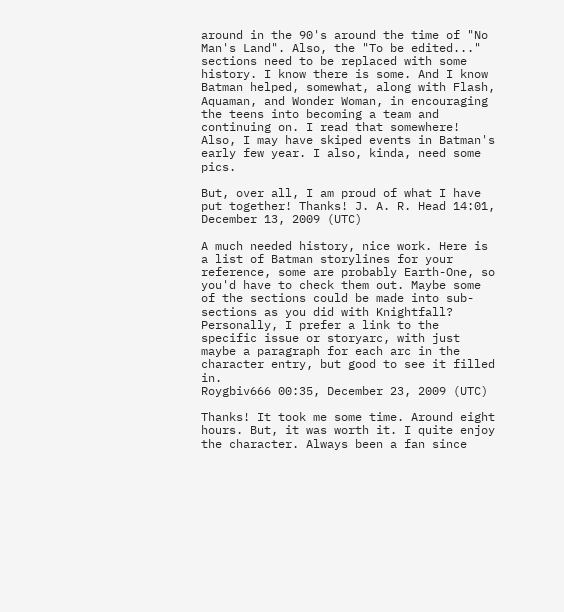around in the 90's around the time of "No Man's Land". Also, the "To be edited..." sections need to be replaced with some history. I know there is some. And I know Batman helped, somewhat, along with Flash, Aquaman, and Wonder Woman, in encouraging the teens into becoming a team and continuing on. I read that somewhere! Also, I may have skiped events in Batman's early few year. I also, kinda, need some pics.

But, over all, I am proud of what I have put together! Thanks! J. A. R. Head 14:01, December 13, 2009 (UTC)

A much needed history, nice work. Here is a list of Batman storylines for your reference, some are probably Earth-One, so you'd have to check them out. Maybe some of the sections could be made into sub-sections as you did with Knightfall? Personally, I prefer a link to the specific issue or storyarc, with just maybe a paragraph for each arc in the character entry, but good to see it filled in.
Roygbiv666 00:35, December 23, 2009 (UTC)

Thanks! It took me some time. Around eight hours. But, it was worth it. I quite enjoy the character. Always been a fan since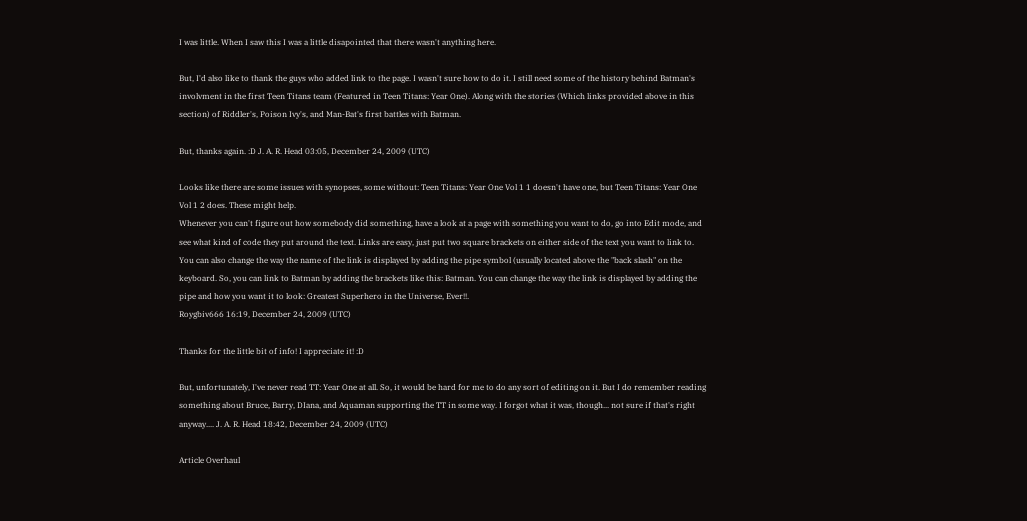I was little. When I saw this I was a little disapointed that there wasn't anything here.

But, I'd also like to thank the guys who added link to the page. I wasn't sure how to do it. I still need some of the history behind Batman's involvment in the first Teen Titans team (Featured in Teen Titans: Year One). Along with the stories (Which links provided above in this section) of Riddler's, Poison Ivy's, and Man-Bat's first battles with Batman.

But, thanks again. :D J. A. R. Head 03:05, December 24, 2009 (UTC)

Looks like there are some issues with synopses, some without: Teen Titans: Year One Vol 1 1 doesn't have one, but Teen Titans: Year One Vol 1 2 does. These might help.
Whenever you can't figure out how somebody did something, have a look at a page with something you want to do, go into Edit mode, and see what kind of code they put around the text. Links are easy, just put two square brackets on either side of the text you want to link to. You can also change the way the name of the link is displayed by adding the pipe symbol (usually located above the "back slash" on the keyboard. So, you can link to Batman by adding the brackets like this: Batman. You can change the way the link is displayed by adding the pipe and how you want it to look: Greatest Superhero in the Universe, Ever!!.
Roygbiv666 16:19, December 24, 2009 (UTC)

Thanks for the little bit of info! I appreciate it! :D

But, unfortunately, I've never read TT: Year One at all. So, it would be hard for me to do any sort of editing on it. But I do remember reading something about Bruce, Barry, DIana, and Aquaman supporting the TT in some way. I forgot what it was, though... not sure if that's right anyway.... J. A. R. Head 18:42, December 24, 2009 (UTC)

Article Overhaul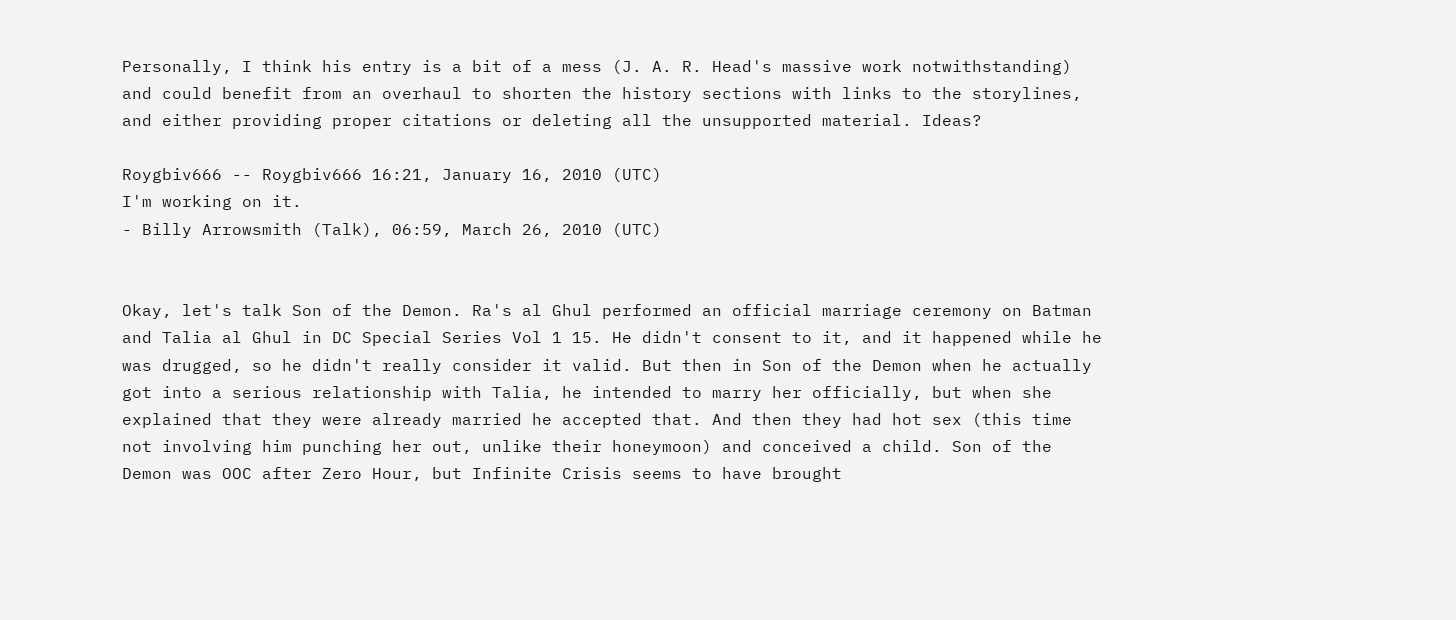Personally, I think his entry is a bit of a mess (J. A. R. Head's massive work notwithstanding) and could benefit from an overhaul to shorten the history sections with links to the storylines, and either providing proper citations or deleting all the unsupported material. Ideas?

Roygbiv666 -- Roygbiv666 16:21, January 16, 2010 (UTC)
I'm working on it.
- Billy Arrowsmith (Talk), 06:59, March 26, 2010 (UTC)


Okay, let's talk Son of the Demon. Ra's al Ghul performed an official marriage ceremony on Batman and Talia al Ghul in DC Special Series Vol 1 15. He didn't consent to it, and it happened while he was drugged, so he didn't really consider it valid. But then in Son of the Demon when he actually got into a serious relationship with Talia, he intended to marry her officially, but when she explained that they were already married he accepted that. And then they had hot sex (this time not involving him punching her out, unlike their honeymoon) and conceived a child. Son of the Demon was OOC after Zero Hour, but Infinite Crisis seems to have brought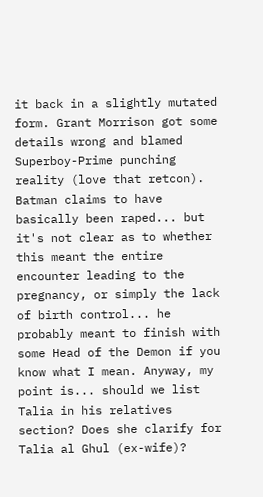it back in a slightly mutated form. Grant Morrison got some details wrong and blamed Superboy-Prime punching reality (love that retcon). Batman claims to have basically been raped... but it's not clear as to whether this meant the entire encounter leading to the pregnancy, or simply the lack of birth control... he probably meant to finish with some Head of the Demon if you know what I mean. Anyway, my point is... should we list Talia in his relatives section? Does she clarify for Talia al Ghul (ex-wife)?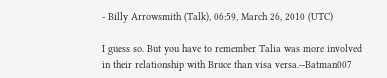- Billy Arrowsmith (Talk), 06:59, March 26, 2010 (UTC)

I guess so. But you have to remember Talia was more involved in their relationship with Bruce than visa versa.--Batman007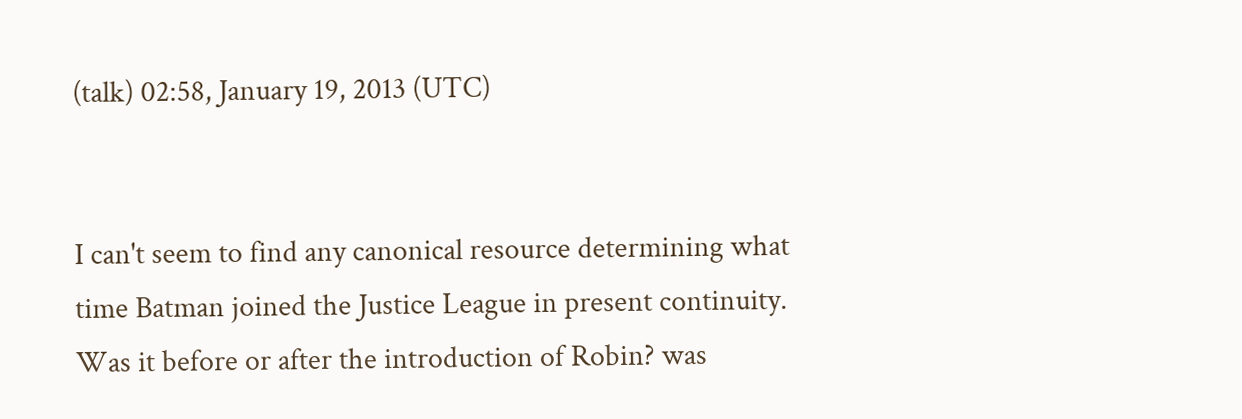(talk) 02:58, January 19, 2013 (UTC)


I can't seem to find any canonical resource determining what time Batman joined the Justice League in present continuity. Was it before or after the introduction of Robin? was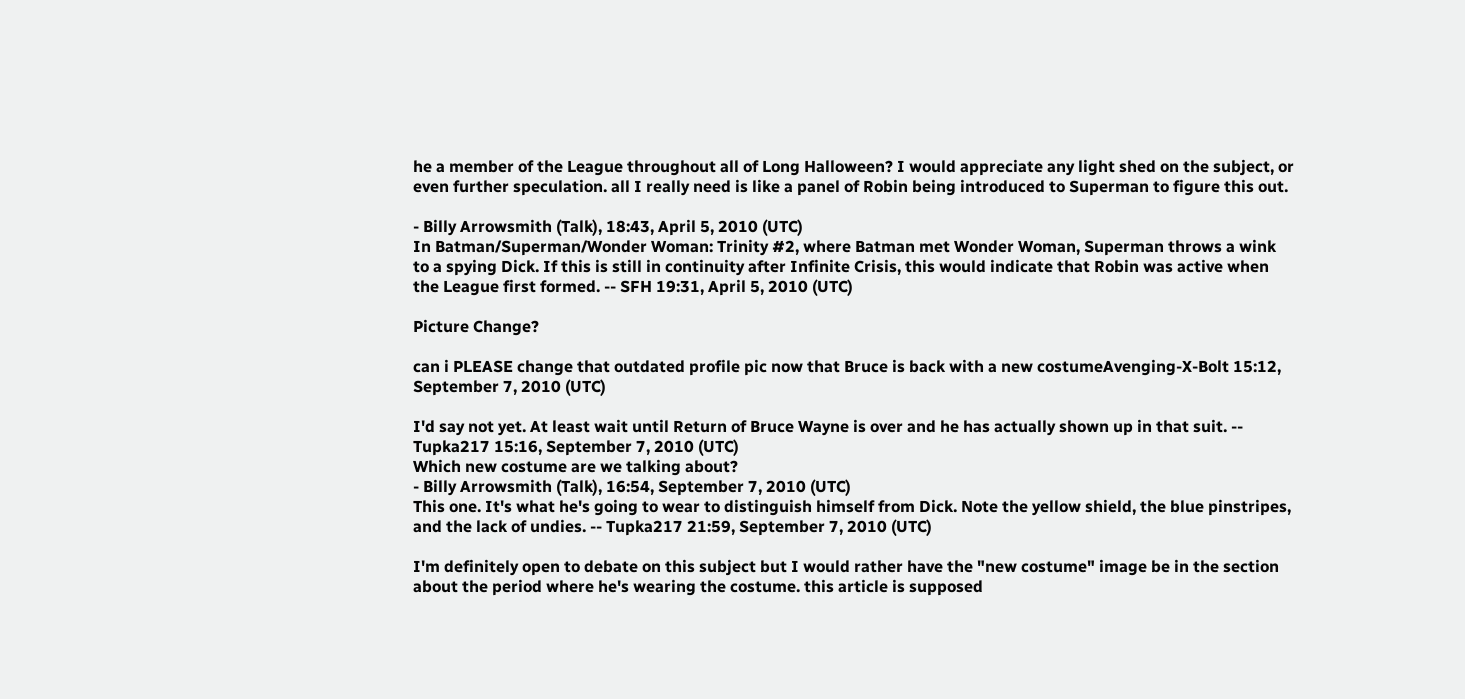he a member of the League throughout all of Long Halloween? I would appreciate any light shed on the subject, or even further speculation. all I really need is like a panel of Robin being introduced to Superman to figure this out.

- Billy Arrowsmith (Talk), 18:43, April 5, 2010 (UTC)
In Batman/Superman/Wonder Woman: Trinity #2, where Batman met Wonder Woman, Superman throws a wink to a spying Dick. If this is still in continuity after Infinite Crisis, this would indicate that Robin was active when the League first formed. -- SFH 19:31, April 5, 2010 (UTC)

Picture Change?

can i PLEASE change that outdated profile pic now that Bruce is back with a new costumeAvenging-X-Bolt 15:12, September 7, 2010 (UTC)

I'd say not yet. At least wait until Return of Bruce Wayne is over and he has actually shown up in that suit. -- Tupka217 15:16, September 7, 2010 (UTC)
Which new costume are we talking about?
- Billy Arrowsmith (Talk), 16:54, September 7, 2010 (UTC)
This one. It's what he's going to wear to distinguish himself from Dick. Note the yellow shield, the blue pinstripes, and the lack of undies. -- Tupka217 21:59, September 7, 2010 (UTC)

I'm definitely open to debate on this subject but I would rather have the "new costume" image be in the section about the period where he's wearing the costume. this article is supposed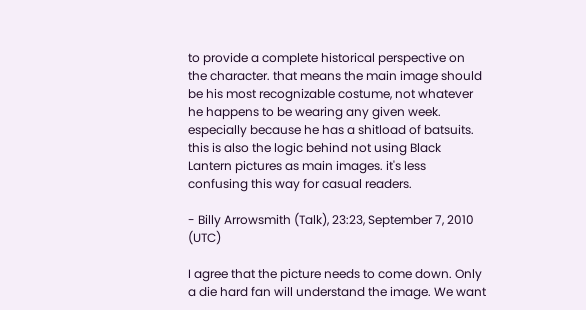to provide a complete historical perspective on the character. that means the main image should be his most recognizable costume, not whatever he happens to be wearing any given week. especially because he has a shitload of batsuits. this is also the logic behind not using Black Lantern pictures as main images. it's less confusing this way for casual readers.

- Billy Arrowsmith (Talk), 23:23, September 7, 2010 (UTC)

I agree that the picture needs to come down. Only a die hard fan will understand the image. We want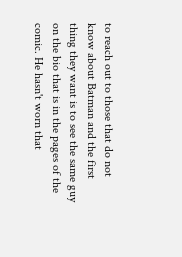to reach out to those that do not know about Batman and the first thing they want is to see the same guy on the bio that is in the pages of the comic. He hasn't worn that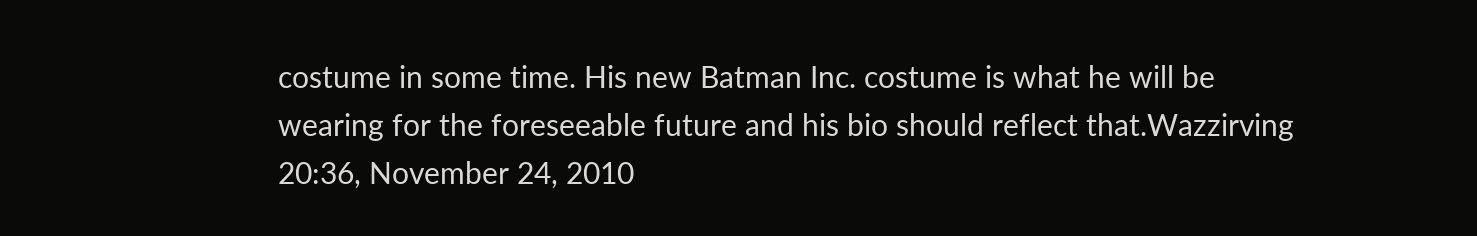costume in some time. His new Batman Inc. costume is what he will be wearing for the foreseeable future and his bio should reflect that.Wazzirving 20:36, November 24, 2010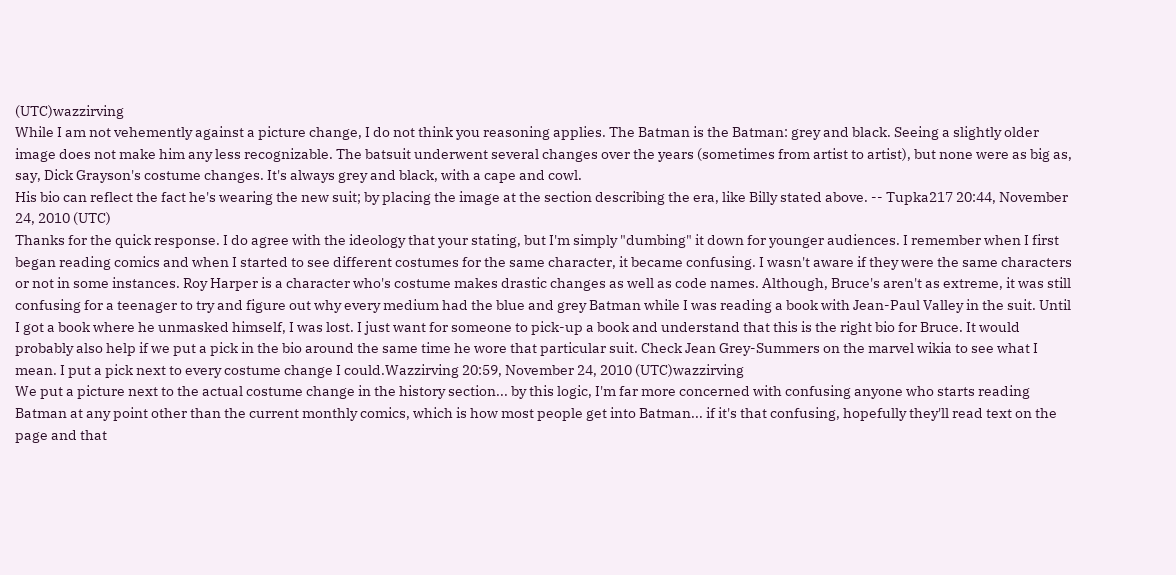(UTC)wazzirving
While I am not vehemently against a picture change, I do not think you reasoning applies. The Batman is the Batman: grey and black. Seeing a slightly older image does not make him any less recognizable. The batsuit underwent several changes over the years (sometimes from artist to artist), but none were as big as, say, Dick Grayson's costume changes. It's always grey and black, with a cape and cowl.
His bio can reflect the fact he's wearing the new suit; by placing the image at the section describing the era, like Billy stated above. -- Tupka217 20:44, November 24, 2010 (UTC)
Thanks for the quick response. I do agree with the ideology that your stating, but I'm simply "dumbing" it down for younger audiences. I remember when I first began reading comics and when I started to see different costumes for the same character, it became confusing. I wasn't aware if they were the same characters or not in some instances. Roy Harper is a character who's costume makes drastic changes as well as code names. Although, Bruce's aren't as extreme, it was still confusing for a teenager to try and figure out why every medium had the blue and grey Batman while I was reading a book with Jean-Paul Valley in the suit. Until I got a book where he unmasked himself, I was lost. I just want for someone to pick-up a book and understand that this is the right bio for Bruce. It would probably also help if we put a pick in the bio around the same time he wore that particular suit. Check Jean Grey-Summers on the marvel wikia to see what I mean. I put a pick next to every costume change I could.Wazzirving 20:59, November 24, 2010 (UTC)wazzirving
We put a picture next to the actual costume change in the history section... by this logic, I'm far more concerned with confusing anyone who starts reading Batman at any point other than the current monthly comics, which is how most people get into Batman... if it's that confusing, hopefully they'll read text on the page and that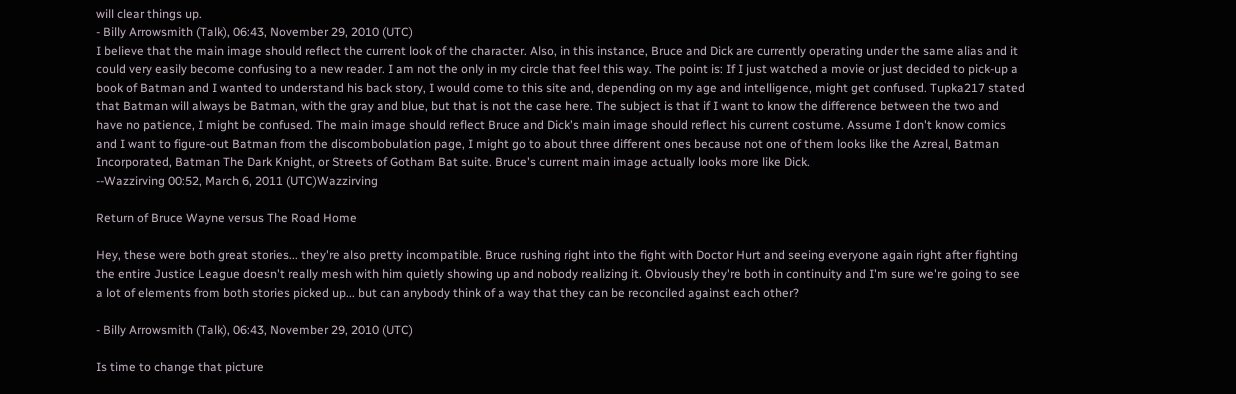will clear things up.
- Billy Arrowsmith (Talk), 06:43, November 29, 2010 (UTC)
I believe that the main image should reflect the current look of the character. Also, in this instance, Bruce and Dick are currently operating under the same alias and it could very easily become confusing to a new reader. I am not the only in my circle that feel this way. The point is: If I just watched a movie or just decided to pick-up a book of Batman and I wanted to understand his back story, I would come to this site and, depending on my age and intelligence, might get confused. Tupka217 stated that Batman will always be Batman, with the gray and blue, but that is not the case here. The subject is that if I want to know the difference between the two and have no patience, I might be confused. The main image should reflect Bruce and Dick's main image should reflect his current costume. Assume I don't know comics and I want to figure-out Batman from the discombobulation page, I might go to about three different ones because not one of them looks like the Azreal, Batman Incorporated, Batman The Dark Knight, or Streets of Gotham Bat suite. Bruce's current main image actually looks more like Dick.
--Wazzirving 00:52, March 6, 2011 (UTC)Wazzirving

Return of Bruce Wayne versus The Road Home

Hey, these were both great stories... they're also pretty incompatible. Bruce rushing right into the fight with Doctor Hurt and seeing everyone again right after fighting the entire Justice League doesn't really mesh with him quietly showing up and nobody realizing it. Obviously they're both in continuity and I'm sure we're going to see a lot of elements from both stories picked up... but can anybody think of a way that they can be reconciled against each other?

- Billy Arrowsmith (Talk), 06:43, November 29, 2010 (UTC)

Is time to change that picture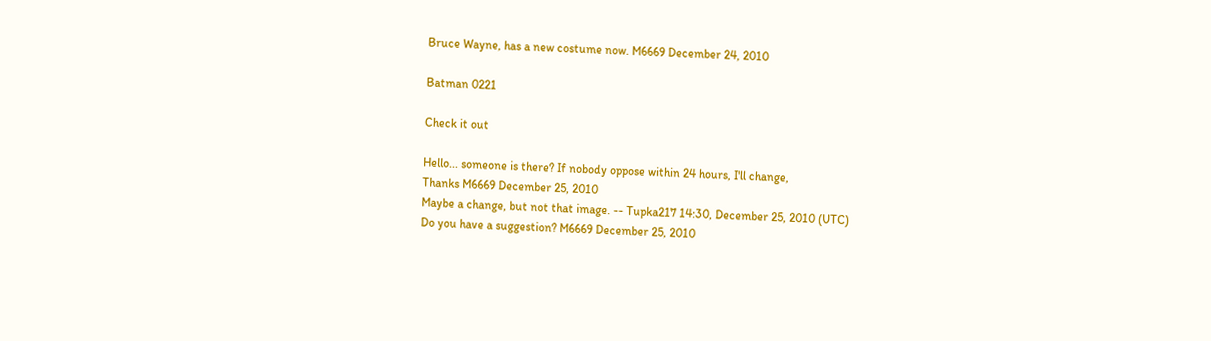Bruce Wayne, has a new costume now. M6669 December 24, 2010

Batman 0221

Check it out

Hello... someone is there? If nobody oppose within 24 hours, I'll change,
Thanks M6669 December 25, 2010
Maybe a change, but not that image. -- Tupka217 14:30, December 25, 2010 (UTC)
Do you have a suggestion? M6669 December 25, 2010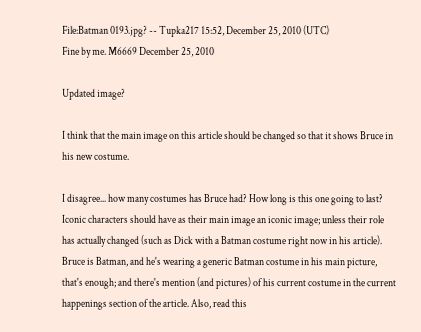File:Batman 0193.jpg? -- Tupka217 15:52, December 25, 2010 (UTC)
Fine by me. M6669 December 25, 2010

Updated image?

I think that the main image on this article should be changed so that it shows Bruce in his new costume.

I disagree... how many costumes has Bruce had? How long is this one going to last? Iconic characters should have as their main image an iconic image; unless their role has actually changed (such as Dick with a Batman costume right now in his article). Bruce is Batman, and he's wearing a generic Batman costume in his main picture, that's enough; and there's mention (and pictures) of his current costume in the current happenings section of the article. Also, read this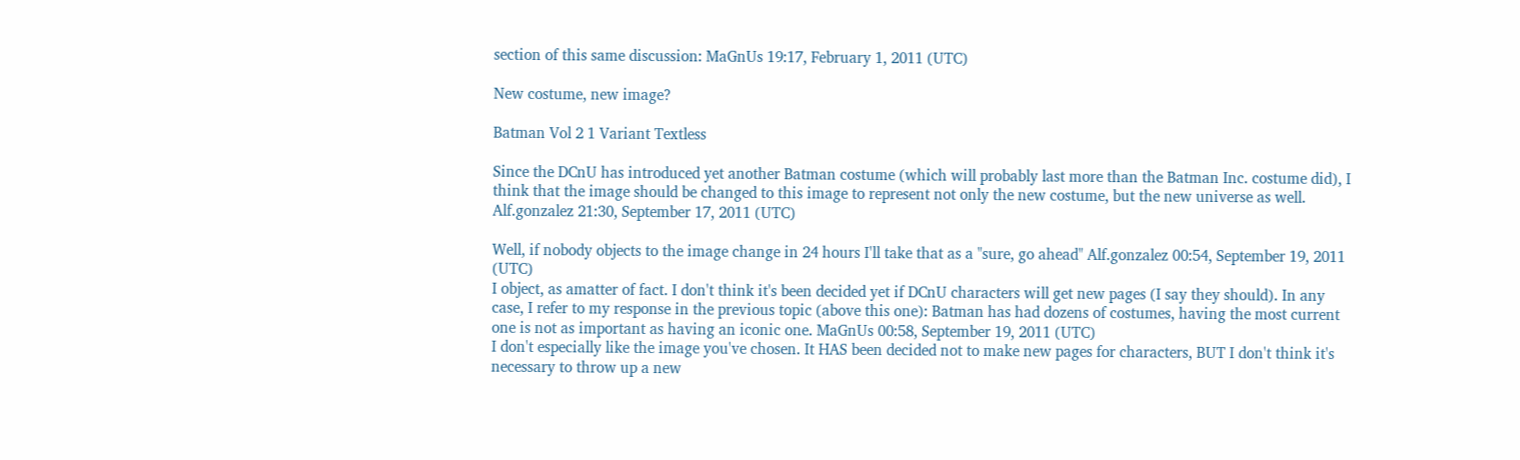section of this same discussion: MaGnUs 19:17, February 1, 2011 (UTC)

New costume, new image?

Batman Vol 2 1 Variant Textless

Since the DCnU has introduced yet another Batman costume (which will probably last more than the Batman Inc. costume did), I think that the image should be changed to this image to represent not only the new costume, but the new universe as well. Alf.gonzalez 21:30, September 17, 2011 (UTC)

Well, if nobody objects to the image change in 24 hours I'll take that as a "sure, go ahead" Alf.gonzalez 00:54, September 19, 2011 (UTC)
I object, as amatter of fact. I don't think it's been decided yet if DCnU characters will get new pages (I say they should). In any case, I refer to my response in the previous topic (above this one): Batman has had dozens of costumes, having the most current one is not as important as having an iconic one. MaGnUs 00:58, September 19, 2011 (UTC)
I don't especially like the image you've chosen. It HAS been decided not to make new pages for characters, BUT I don't think it's necessary to throw up a new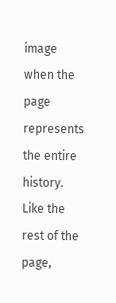image when the page represents the entire history. Like the rest of the page,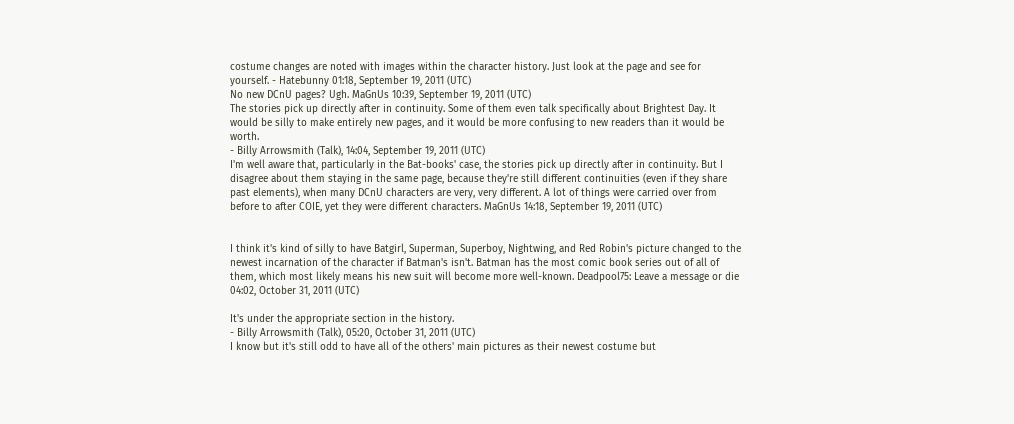costume changes are noted with images within the character history. Just look at the page and see for yourself. - Hatebunny 01:18, September 19, 2011 (UTC)
No new DCnU pages? Ugh. MaGnUs 10:39, September 19, 2011 (UTC)
The stories pick up directly after in continuity. Some of them even talk specifically about Brightest Day. It would be silly to make entirely new pages, and it would be more confusing to new readers than it would be worth.
- Billy Arrowsmith (Talk), 14:04, September 19, 2011 (UTC)
I'm well aware that, particularly in the Bat-books' case, the stories pick up directly after in continuity. But I disagree about them staying in the same page, because they're still different continuities (even if they share past elements), when many DCnU characters are very, very different. A lot of things were carried over from before to after COIE, yet they were different characters. MaGnUs 14:18, September 19, 2011 (UTC)


I think it's kind of silly to have Batgirl, Superman, Superboy, Nightwing, and Red Robin's picture changed to the newest incarnation of the character if Batman's isn't. Batman has the most comic book series out of all of them, which most likely means his new suit will become more well-known. Deadpool75: Leave a message or die 04:02, October 31, 2011 (UTC)

It's under the appropriate section in the history.
- Billy Arrowsmith (Talk), 05:20, October 31, 2011 (UTC)
I know but it's still odd to have all of the others' main pictures as their newest costume but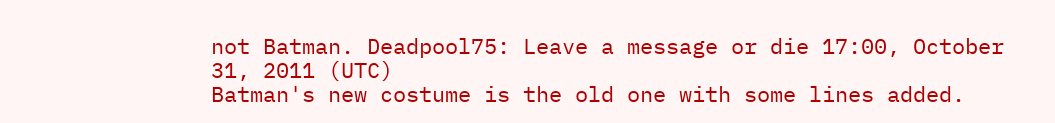not Batman. Deadpool75: Leave a message or die 17:00, October 31, 2011 (UTC)
Batman's new costume is the old one with some lines added.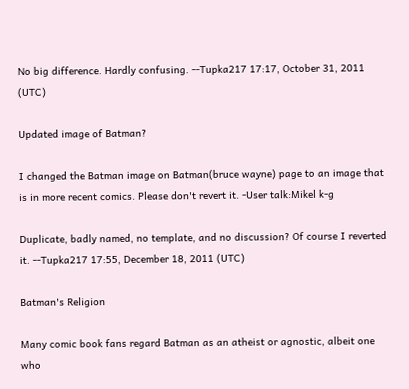No big difference. Hardly confusing. --Tupka217 17:17, October 31, 2011 (UTC)

Updated image of Batman?

I changed the Batman image on Batman(bruce wayne) page to an image that is in more recent comics. Please don't revert it. -User talk:Mikel k-g

Duplicate, badly named, no template, and no discussion? Of course I reverted it. --Tupka217 17:55, December 18, 2011 (UTC)

Batman's Religion

Many comic book fans regard Batman as an atheist or agnostic, albeit one who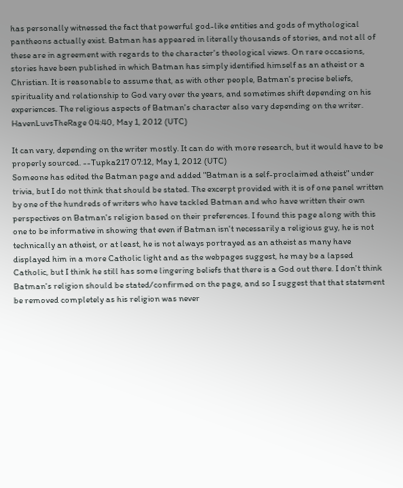has personally witnessed the fact that powerful god-like entities and gods of mythological pantheons actually exist. Batman has appeared in literally thousands of stories, and not all of these are in agreement with regards to the character's theological views. On rare occasions, stories have been published in which Batman has simply identified himself as an atheist or a Christian. It is reasonable to assume that, as with other people, Batman's precise beliefs, spirituality and relationship to God vary over the years, and sometimes shift depending on his experiences. The religious aspects of Batman's character also vary depending on the writer. HavenLuvsTheRage 04:40, May 1, 2012 (UTC)

It can vary, depending on the writer mostly. It can do with more research, but it would have to be properly sourced. --Tupka217 07:12, May 1, 2012 (UTC)
Someone has edited the Batman page and added "Batman is a self-proclaimed atheist" under trivia, but I do not think that should be stated. The excerpt provided with it is of one panel written by one of the hundreds of writers who have tackled Batman and who have written their own perspectives on Batman's religion based on their preferences. I found this page along with this one to be informative in showing that even if Batman isn't necessarily a religious guy, he is not technically an atheist, or at least, he is not always portrayed as an atheist as many have displayed him in a more Catholic light and as the webpages suggest, he may be a lapsed Catholic, but I think he still has some lingering beliefs that there is a God out there. I don't think Batman's religion should be stated/confirmed on the page, and so I suggest that that statement be removed completely as his religion was never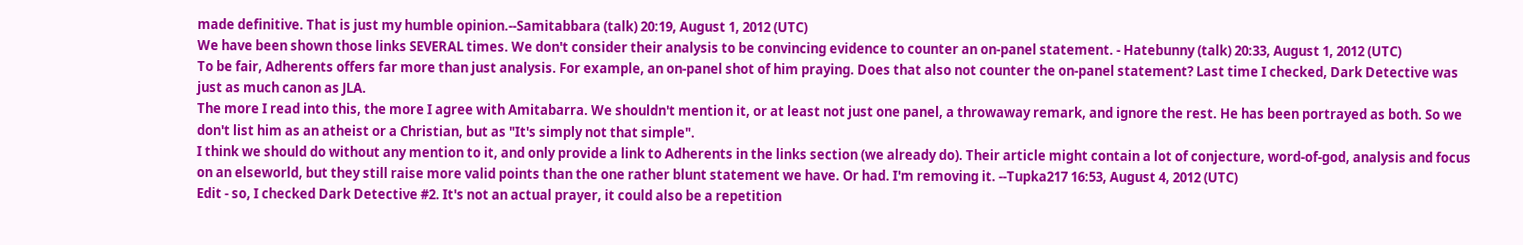made definitive. That is just my humble opinion.--Samitabbara (talk) 20:19, August 1, 2012 (UTC)
We have been shown those links SEVERAL times. We don't consider their analysis to be convincing evidence to counter an on-panel statement. - Hatebunny (talk) 20:33, August 1, 2012 (UTC)
To be fair, Adherents offers far more than just analysis. For example, an on-panel shot of him praying. Does that also not counter the on-panel statement? Last time I checked, Dark Detective was just as much canon as JLA.
The more I read into this, the more I agree with Amitabarra. We shouldn't mention it, or at least not just one panel, a throwaway remark, and ignore the rest. He has been portrayed as both. So we don't list him as an atheist or a Christian, but as "It's simply not that simple".
I think we should do without any mention to it, and only provide a link to Adherents in the links section (we already do). Their article might contain a lot of conjecture, word-of-god, analysis and focus on an elseworld, but they still raise more valid points than the one rather blunt statement we have. Or had. I'm removing it. --Tupka217 16:53, August 4, 2012 (UTC)
Edit - so, I checked Dark Detective #2. It's not an actual prayer, it could also be a repetition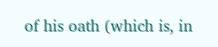of his oath (which is, in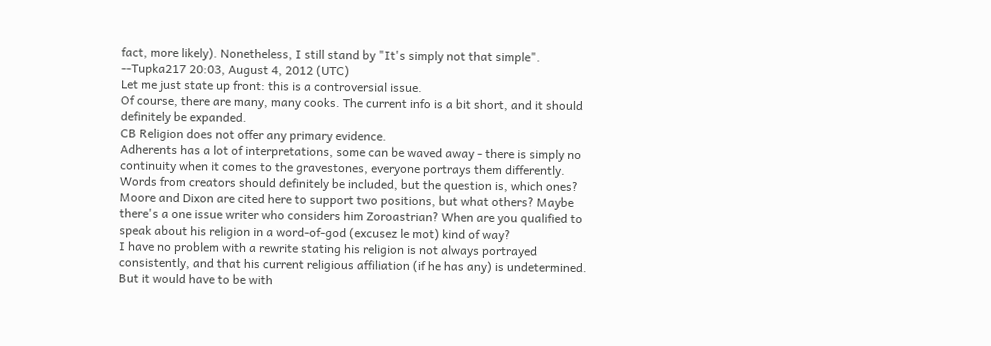fact, more likely). Nonetheless, I still stand by "It's simply not that simple". --Tupka217 20:03, August 4, 2012 (UTC)
Let me just state up front: this is a controversial issue.
Of course, there are many, many cooks. The current info is a bit short, and it should definitely be expanded.
CB Religion does not offer any primary evidence.
Adherents has a lot of interpretations, some can be waved away - there is simply no continuity when it comes to the gravestones, everyone portrays them differently. Words from creators should definitely be included, but the question is, which ones? Moore and Dixon are cited here to support two positions, but what others? Maybe there's a one issue writer who considers him Zoroastrian? When are you qualified to speak about his religion in a word-of-god (excusez le mot) kind of way?
I have no problem with a rewrite stating his religion is not always portrayed consistently, and that his current religious affiliation (if he has any) is undetermined. But it would have to be with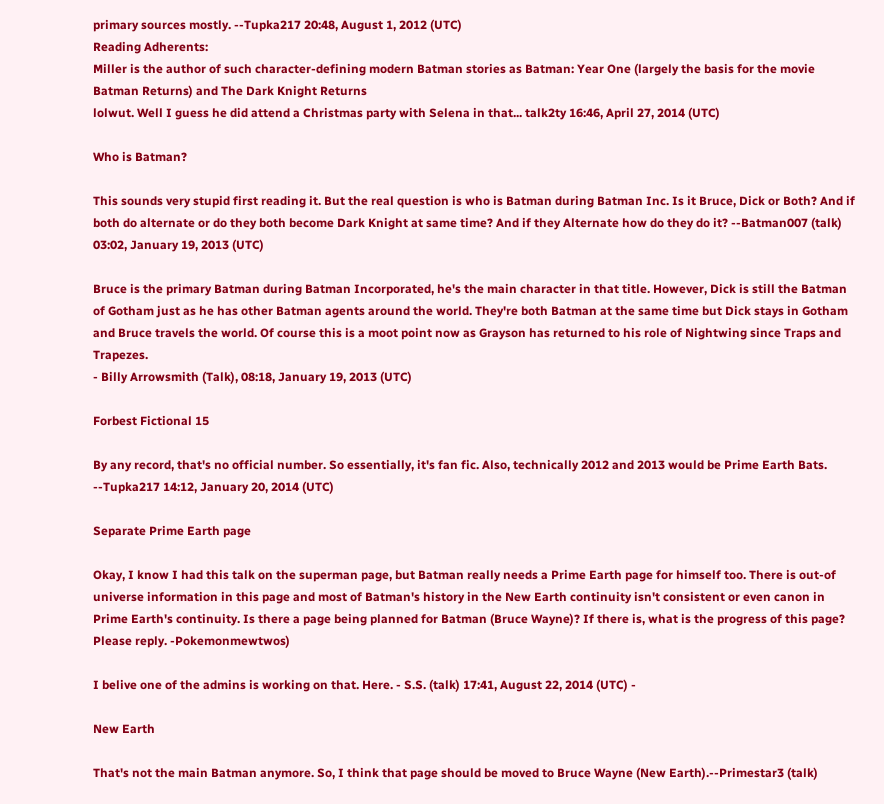primary sources mostly. --Tupka217 20:48, August 1, 2012 (UTC)
Reading Adherents:
Miller is the author of such character-defining modern Batman stories as Batman: Year One (largely the basis for the movie Batman Returns) and The Dark Knight Returns
lolwut. Well I guess he did attend a Christmas party with Selena in that... talk2ty 16:46, April 27, 2014 (UTC)

Who is Batman?

This sounds very stupid first reading it. But the real question is who is Batman during Batman Inc. Is it Bruce, Dick or Both? And if both do alternate or do they both become Dark Knight at same time? And if they Alternate how do they do it? --Batman007 (talk) 03:02, January 19, 2013 (UTC)

Bruce is the primary Batman during Batman Incorporated, he's the main character in that title. However, Dick is still the Batman of Gotham just as he has other Batman agents around the world. They're both Batman at the same time but Dick stays in Gotham and Bruce travels the world. Of course this is a moot point now as Grayson has returned to his role of Nightwing since Traps and Trapezes.
- Billy Arrowsmith (Talk), 08:18, January 19, 2013 (UTC)

Forbest Fictional 15

By any record, that's no official number. So essentially, it's fan fic. Also, technically 2012 and 2013 would be Prime Earth Bats. --Tupka217 14:12, January 20, 2014 (UTC)

Separate Prime Earth page

Okay, I know I had this talk on the superman page, but Batman really needs a Prime Earth page for himself too. There is out-of universe information in this page and most of Batman's history in the New Earth continuity isn't consistent or even canon in Prime Earth's continuity. Is there a page being planned for Batman (Bruce Wayne)? If there is, what is the progress of this page? Please reply. -Pokemonmewtwos)

I belive one of the admins is working on that. Here. - S.S. (talk) 17:41, August 22, 2014 (UTC) -

New Earth

That's not the main Batman anymore. So, I think that page should be moved to Bruce Wayne (New Earth).--Primestar3 (talk)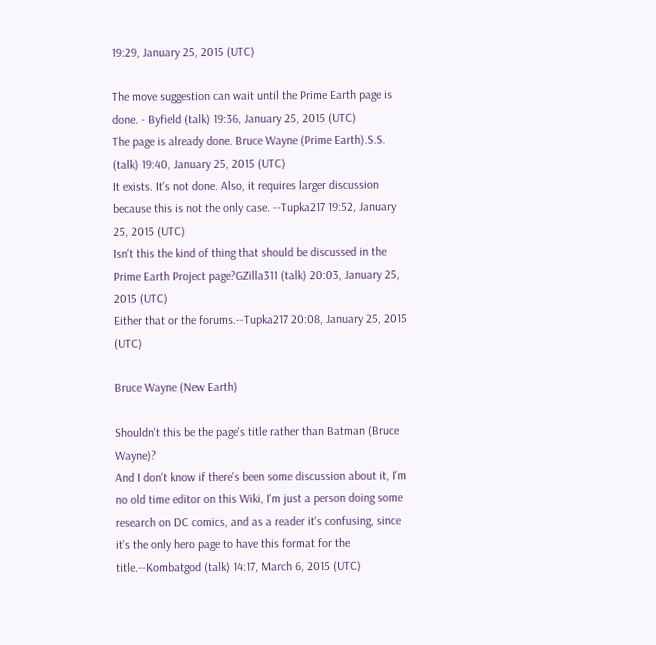19:29, January 25, 2015 (UTC)

The move suggestion can wait until the Prime Earth page is done. - Byfield (talk) 19:36, January 25, 2015 (UTC)
The page is already done. Bruce Wayne (Prime Earth).S.S. (talk) 19:40, January 25, 2015 (UTC)
It exists. It's not done. Also, it requires larger discussion because this is not the only case. --Tupka217 19:52, January 25, 2015 (UTC)
Isn't this the kind of thing that should be discussed in the Prime Earth Project page?GZilla311 (talk) 20:03, January 25, 2015 (UTC)
Either that or the forums.--Tupka217 20:08, January 25, 2015 (UTC)

Bruce Wayne (New Earth)

Shouldn't this be the page's title rather than Batman (Bruce Wayne)?
And I don't know if there's been some discussion about it, I'm no old time editor on this Wiki, I'm just a person doing some research on DC comics, and as a reader it's confusing, since it's the only hero page to have this format for the title.--Kombatgod (talk) 14:17, March 6, 2015 (UTC)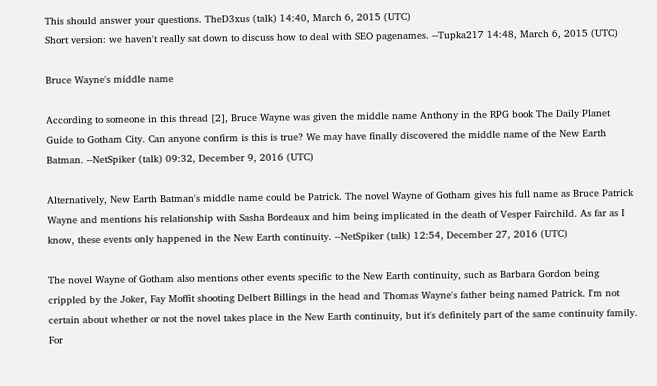This should answer your questions. TheD3xus (talk) 14:40, March 6, 2015 (UTC)
Short version: we haven't really sat down to discuss how to deal with SEO pagenames. --Tupka217 14:48, March 6, 2015 (UTC)

Bruce Wayne's middle name

According to someone in this thread [2], Bruce Wayne was given the middle name Anthony in the RPG book The Daily Planet Guide to Gotham City. Can anyone confirm is this is true? We may have finally discovered the middle name of the New Earth Batman. --NetSpiker (talk) 09:32, December 9, 2016 (UTC)

Alternatively, New Earth Batman's middle name could be Patrick. The novel Wayne of Gotham gives his full name as Bruce Patrick Wayne and mentions his relationship with Sasha Bordeaux and him being implicated in the death of Vesper Fairchild. As far as I know, these events only happened in the New Earth continuity. --NetSpiker (talk) 12:54, December 27, 2016 (UTC)

The novel Wayne of Gotham also mentions other events specific to the New Earth continuity, such as Barbara Gordon being crippled by the Joker, Fay Moffit shooting Delbert Billings in the head and Thomas Wayne's father being named Patrick. I'm not certain about whether or not the novel takes place in the New Earth continuity, but it's definitely part of the same continuity family. For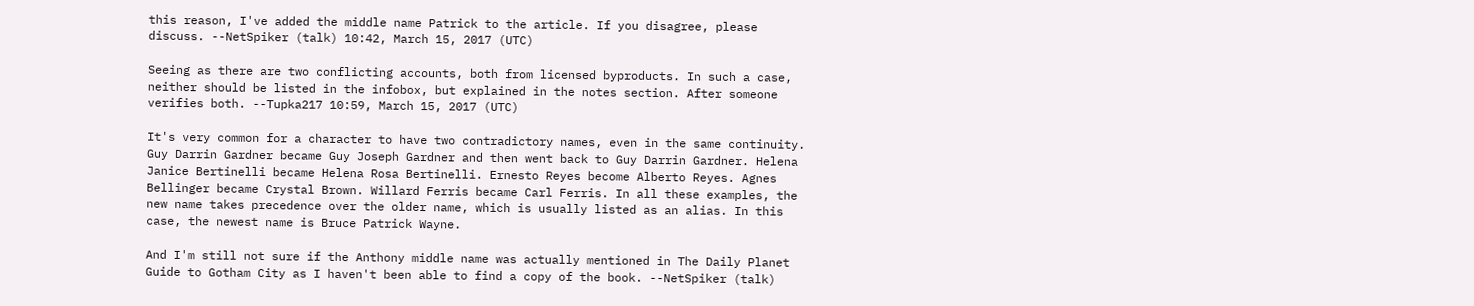this reason, I've added the middle name Patrick to the article. If you disagree, please discuss. --NetSpiker (talk) 10:42, March 15, 2017 (UTC)

Seeing as there are two conflicting accounts, both from licensed byproducts. In such a case, neither should be listed in the infobox, but explained in the notes section. After someone verifies both. --Tupka217 10:59, March 15, 2017 (UTC)

It's very common for a character to have two contradictory names, even in the same continuity. Guy Darrin Gardner became Guy Joseph Gardner and then went back to Guy Darrin Gardner. Helena Janice Bertinelli became Helena Rosa Bertinelli. Ernesto Reyes become Alberto Reyes. Agnes Bellinger became Crystal Brown. Willard Ferris became Carl Ferris. In all these examples, the new name takes precedence over the older name, which is usually listed as an alias. In this case, the newest name is Bruce Patrick Wayne.

And I'm still not sure if the Anthony middle name was actually mentioned in The Daily Planet Guide to Gotham City as I haven't been able to find a copy of the book. --NetSpiker (talk)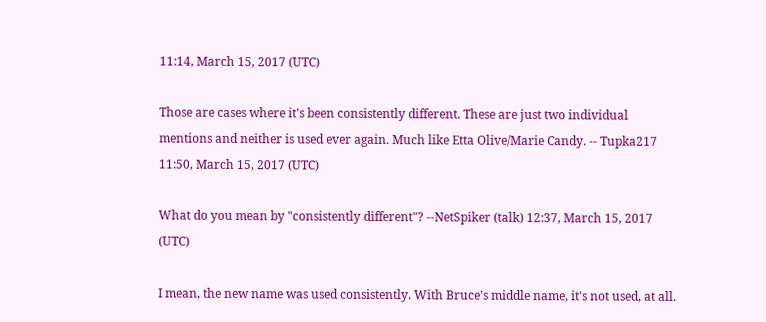11:14, March 15, 2017 (UTC)

Those are cases where it's been consistently different. These are just two individual mentions and neither is used ever again. Much like Etta Olive/Marie Candy. -- Tupka217 11:50, March 15, 2017 (UTC)

What do you mean by "consistently different"? --NetSpiker (talk) 12:37, March 15, 2017 (UTC)

I mean, the new name was used consistently. With Bruce's middle name, it's not used, at all.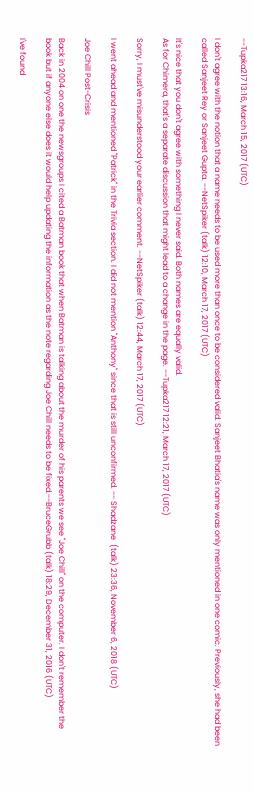--Tupka217 13:16, March 15, 2017 (UTC)

I don't agree with the notion that a name needs to be used more than once to be considered valid. Sanjeet Bhatia's name was only mentioned in one comic. Previously, she had been called Sanjeet Rey or Sanjeet Gupta. --NetSpiker (talk) 12:10, March 17, 2017 (UTC)

It's nice that you don't agree with something I never said. Both names are equally valid.
As for Chimera, that's a separate discussion that might lead to a change in the page. --Tupka217 12:21, March 17, 2017 (UTC)

Sorry, I must've misunderstood your earlier comment. --NetSpiker (talk) 12:44, March 17, 2017 (UTC)

I went ahead and mentioned "Patrick" in the Trivia section. I did not mention "Anthony" since that is still unconfirmed. -- Shadzane  (talk) 23:36, November 6, 2018 (UTC)

Joe Chill Post-Crisis

Back in 2004 on one the newsgroups I cited a Batman book that when Batman is talking about the murder of his parents we see "Joe Chill" on the computer. I don't remember the book but if anyone else does it would help updating the information as the note regarding Joe Chill needs to be fixed.--BruceGrubb (talk) 18:29, December 31, 2016 (UTC)

I've found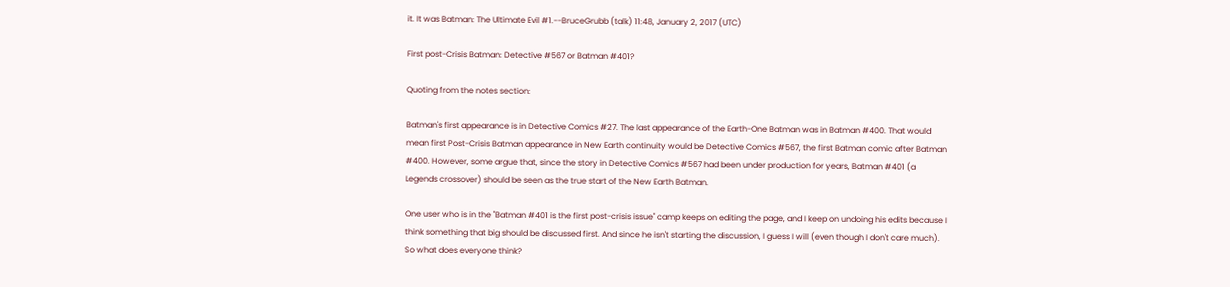it. It was Batman: The Ultimate Evil #1.--BruceGrubb (talk) 11:48, January 2, 2017 (UTC)

First post-Crisis Batman: Detective #567 or Batman #401?

Quoting from the notes section:

Batman's first appearance is in Detective Comics #27. The last appearance of the Earth-One Batman was in Batman #400. That would mean first Post-Crisis Batman appearance in New Earth continuity would be Detective Comics #567, the first Batman comic after Batman #400. However, some argue that, since the story in Detective Comics #567 had been under production for years, Batman #401 (a Legends crossover) should be seen as the true start of the New Earth Batman.

One user who is in the "Batman #401 is the first post-crisis issue" camp keeps on editing the page, and I keep on undoing his edits because I think something that big should be discussed first. And since he isn't starting the discussion, I guess I will (even though I don't care much). So what does everyone think?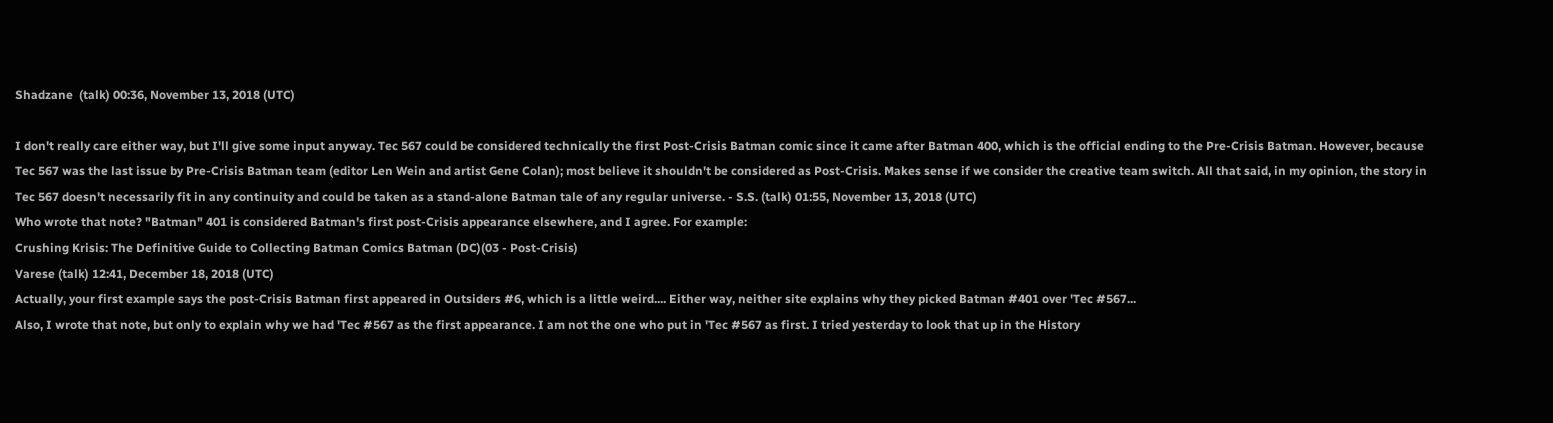Shadzane  (talk) 00:36, November 13, 2018 (UTC)

I don't really care either way, but I'll give some input anyway. Tec 567 could be considered technically the first Post-Crisis Batman comic since it came after Batman 400, which is the official ending to the Pre-Crisis Batman. However, because Tec 567 was the last issue by Pre-Crisis Batman team (editor Len Wein and artist Gene Colan); most believe it shouldn't be considered as Post-Crisis. Makes sense if we consider the creative team switch. All that said, in my opinion, the story in Tec 567 doesn't necessarily fit in any continuity and could be taken as a stand-alone Batman tale of any regular universe. - S.S. (talk) 01:55, November 13, 2018 (UTC)
Who wrote that note? "Batman" 401 is considered Batman's first post-Crisis appearance elsewhere, and I agree. For example:
Crushing Krisis: The Definitive Guide to Collecting Batman Comics Batman (DC)(03 - Post-Crisis)
Varese (talk) 12:41, December 18, 2018 (UTC)
Actually, your first example says the post-Crisis Batman first appeared in Outsiders #6, which is a little weird.... Either way, neither site explains why they picked Batman #401 over 'Tec #567...
Also, I wrote that note, but only to explain why we had 'Tec #567 as the first appearance. I am not the one who put in 'Tec #567 as first. I tried yesterday to look that up in the History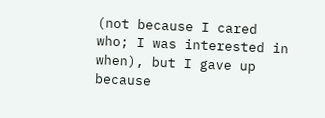(not because I cared who; I was interested in when), but I gave up because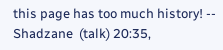this page has too much history! -- Shadzane  (talk) 20:35,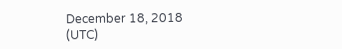December 18, 2018 (UTC)